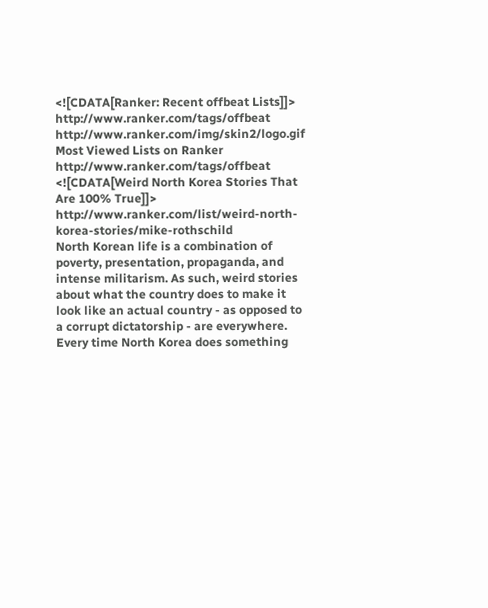<![CDATA[Ranker: Recent offbeat Lists]]> http://www.ranker.com/tags/offbeat http://www.ranker.com/img/skin2/logo.gif Most Viewed Lists on Ranker http://www.ranker.com/tags/offbeat <![CDATA[Weird North Korea Stories That Are 100% True]]> http://www.ranker.com/list/weird-north-korea-stories/mike-rothschild
North Korean life is a combination of poverty, presentation, propaganda, and intense militarism. As such, weird stories about what the country does to make it look like an actual country - as opposed to a corrupt dictatorship - are everywhere. Every time North Korea does something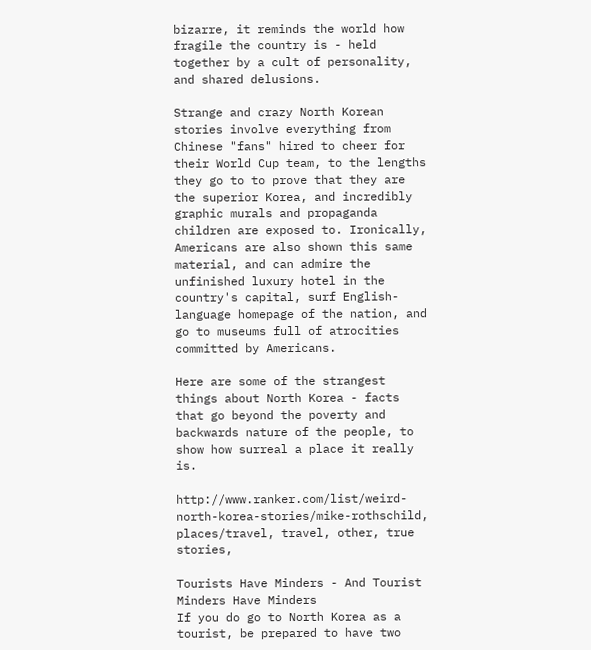bizarre, it reminds the world how fragile the country is - held together by a cult of personality, and shared delusions.

Strange and crazy North Korean stories involve everything from Chinese "fans" hired to cheer for their World Cup team, to the lengths they go to to prove that they are the superior Korea, and incredibly graphic murals and propaganda children are exposed to. Ironically, Americans are also shown this same material, and can admire the unfinished luxury hotel in the country's capital, surf English-language homepage of the nation, and go to museums full of atrocities committed by Americans.

Here are some of the strangest things about North Korea - facts that go beyond the poverty and backwards nature of the people, to show how surreal a place it really is.

http://www.ranker.com/list/weird-north-korea-stories/mike-rothschild, places/travel, travel, other, true stories,

Tourists Have Minders - And Tourist Minders Have Minders
If you do go to North Korea as a tourist, be prepared to have two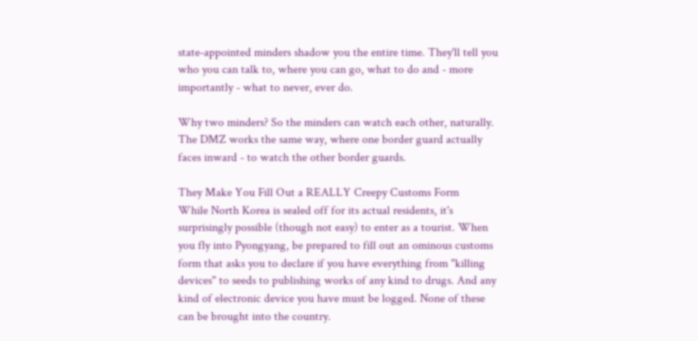state-appointed minders shadow you the entire time. They'll tell you who you can talk to, where you can go, what to do and - more importantly - what to never, ever do.

Why two minders? So the minders can watch each other, naturally. The DMZ works the same way, where one border guard actually faces inward - to watch the other border guards.

They Make You Fill Out a REALLY Creepy Customs Form
While North Korea is sealed off for its actual residents, it's surprisingly possible (though not easy) to enter as a tourist. When you fly into Pyongyang, be prepared to fill out an ominous customs form that asks you to declare if you have everything from "killing devices" to seeds to publishing works of any kind to drugs. And any kind of electronic device you have must be logged. None of these can be brought into the country.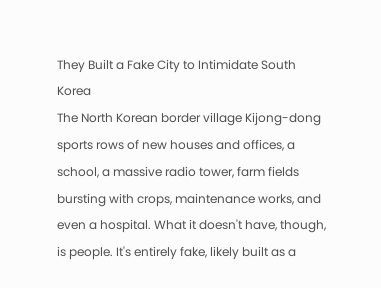They Built a Fake City to Intimidate South Korea
The North Korean border village Kijong-dong sports rows of new houses and offices, a school, a massive radio tower, farm fields bursting with crops, maintenance works, and even a hospital. What it doesn't have, though, is people. It's entirely fake, likely built as a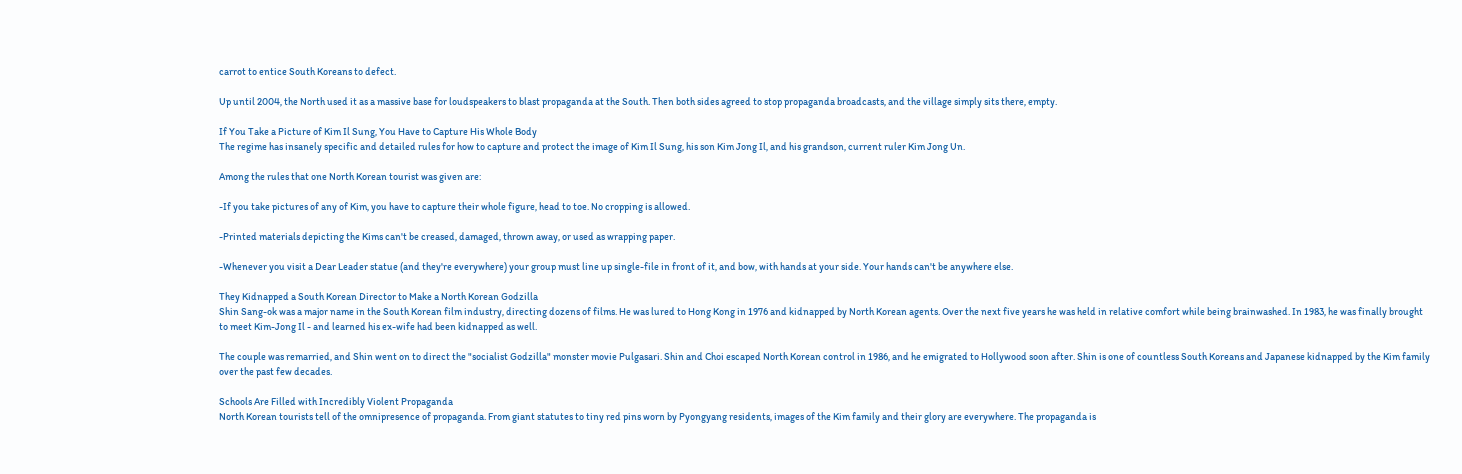carrot to entice South Koreans to defect.

Up until 2004, the North used it as a massive base for loudspeakers to blast propaganda at the South. Then both sides agreed to stop propaganda broadcasts, and the village simply sits there, empty.

If You Take a Picture of Kim Il Sung, You Have to Capture His Whole Body
The regime has insanely specific and detailed rules for how to capture and protect the image of Kim Il Sung, his son Kim Jong Il, and his grandson, current ruler Kim Jong Un.

Among the rules that one North Korean tourist was given are:

-If you take pictures of any of Kim, you have to capture their whole figure, head to toe. No cropping is allowed.

-Printed materials depicting the Kims can't be creased, damaged, thrown away, or used as wrapping paper.

-Whenever you visit a Dear Leader statue (and they're everywhere) your group must line up single-file in front of it, and bow, with hands at your side. Your hands can't be anywhere else.

They Kidnapped a South Korean Director to Make a North Korean Godzilla
Shin Sang-ok was a major name in the South Korean film industry, directing dozens of films. He was lured to Hong Kong in 1976 and kidnapped by North Korean agents. Over the next five years he was held in relative comfort while being brainwashed. In 1983, he was finally brought to meet Kim-Jong Il - and learned his ex-wife had been kidnapped as well.

The couple was remarried, and Shin went on to direct the "socialist Godzilla" monster movie Pulgasari. Shin and Choi escaped North Korean control in 1986, and he emigrated to Hollywood soon after. Shin is one of countless South Koreans and Japanese kidnapped by the Kim family over the past few decades.

Schools Are Filled with Incredibly Violent Propaganda
North Korean tourists tell of the omnipresence of propaganda. From giant statutes to tiny red pins worn by Pyongyang residents, images of the Kim family and their glory are everywhere. The propaganda is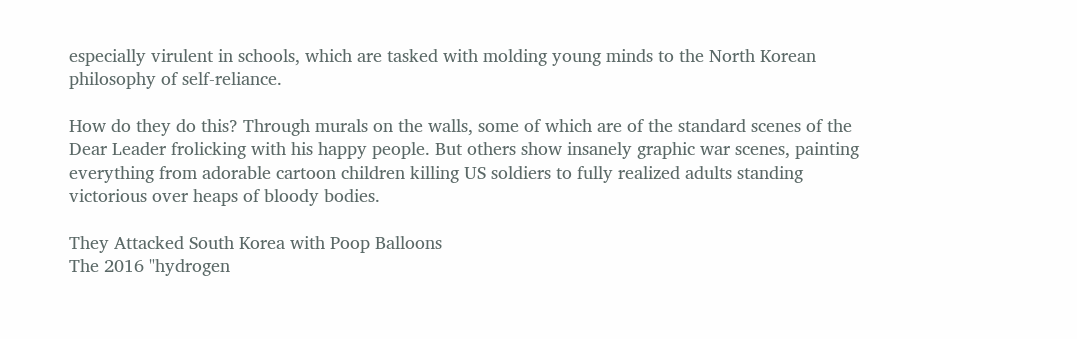especially virulent in schools, which are tasked with molding young minds to the North Korean philosophy of self-reliance.

How do they do this? Through murals on the walls, some of which are of the standard scenes of the Dear Leader frolicking with his happy people. But others show insanely graphic war scenes, painting everything from adorable cartoon children killing US soldiers to fully realized adults standing victorious over heaps of bloody bodies.

They Attacked South Korea with Poop Balloons
The 2016 "hydrogen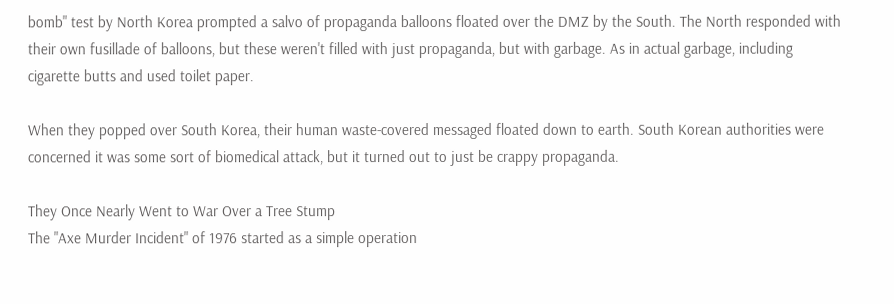bomb" test by North Korea prompted a salvo of propaganda balloons floated over the DMZ by the South. The North responded with their own fusillade of balloons, but these weren't filled with just propaganda, but with garbage. As in actual garbage, including cigarette butts and used toilet paper.

When they popped over South Korea, their human waste-covered messaged floated down to earth. South Korean authorities were concerned it was some sort of biomedical attack, but it turned out to just be crappy propaganda.

They Once Nearly Went to War Over a Tree Stump
The "Axe Murder Incident" of 1976 started as a simple operation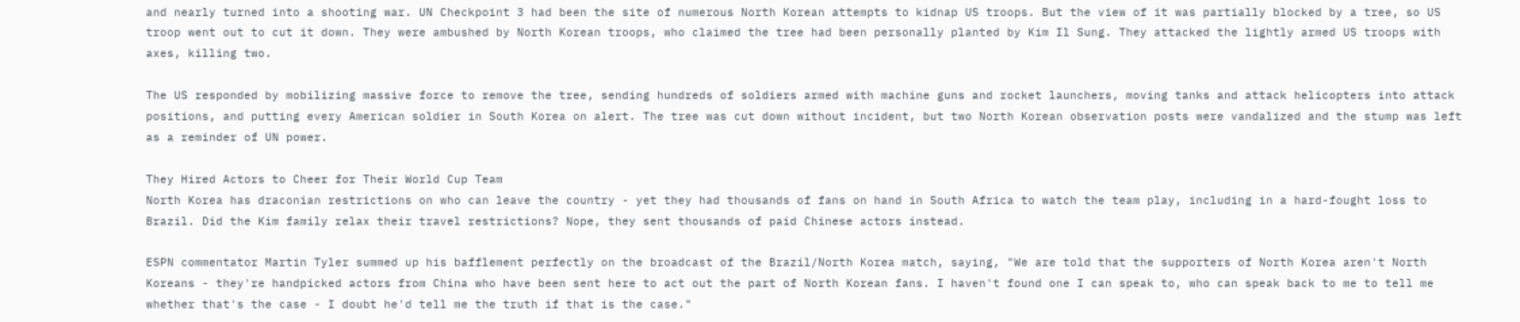and nearly turned into a shooting war. UN Checkpoint 3 had been the site of numerous North Korean attempts to kidnap US troops. But the view of it was partially blocked by a tree, so US troop went out to cut it down. They were ambushed by North Korean troops, who claimed the tree had been personally planted by Kim Il Sung. They attacked the lightly armed US troops with axes, killing two.

The US responded by mobilizing massive force to remove the tree, sending hundreds of soldiers armed with machine guns and rocket launchers, moving tanks and attack helicopters into attack positions, and putting every American soldier in South Korea on alert. The tree was cut down without incident, but two North Korean observation posts were vandalized and the stump was left as a reminder of UN power.

They Hired Actors to Cheer for Their World Cup Team
North Korea has draconian restrictions on who can leave the country - yet they had thousands of fans on hand in South Africa to watch the team play, including in a hard-fought loss to Brazil. Did the Kim family relax their travel restrictions? Nope, they sent thousands of paid Chinese actors instead.

ESPN commentator Martin Tyler summed up his bafflement perfectly on the broadcast of the Brazil/North Korea match, saying, "We are told that the supporters of North Korea aren't North Koreans - they're handpicked actors from China who have been sent here to act out the part of North Korean fans. I haven't found one I can speak to, who can speak back to me to tell me whether that's the case - I doubt he'd tell me the truth if that is the case."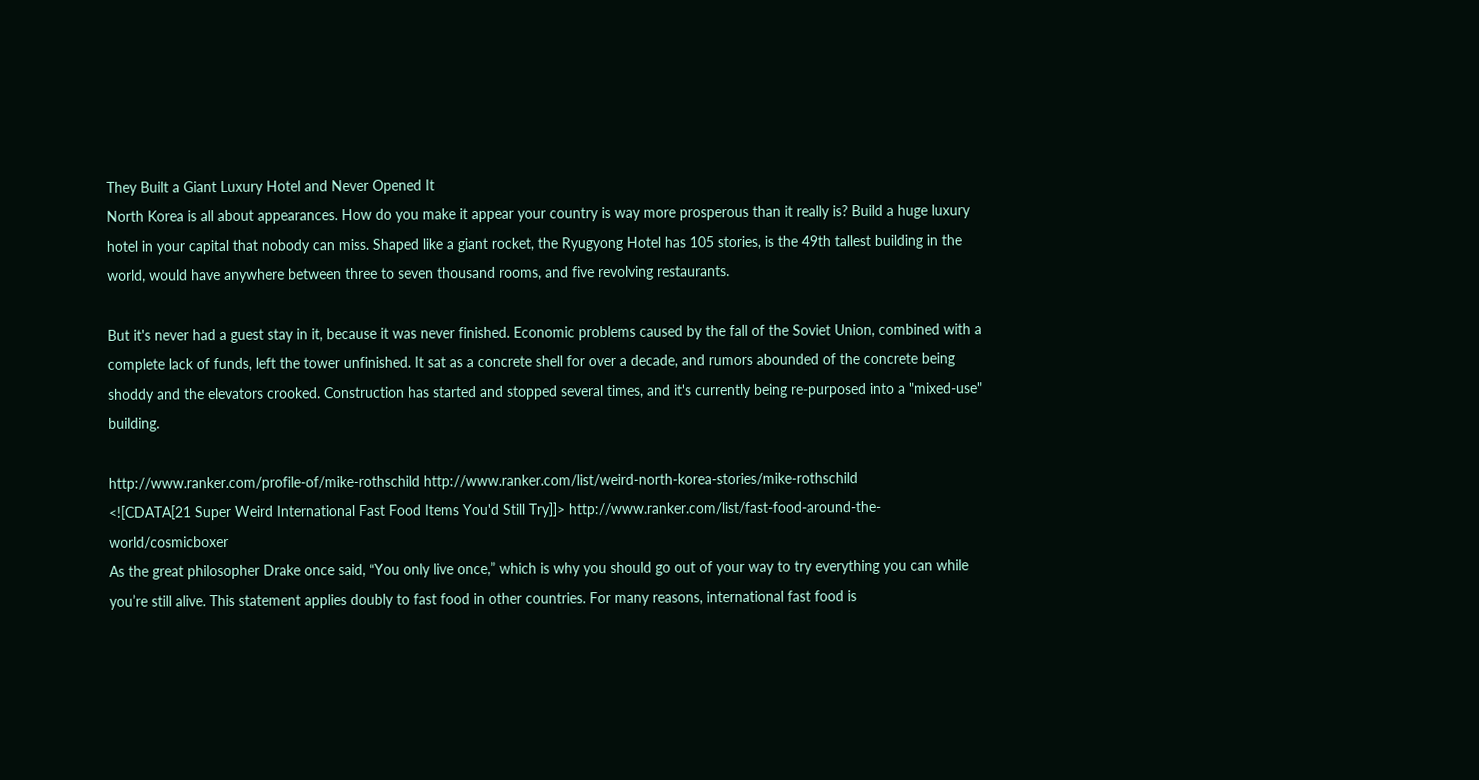They Built a Giant Luxury Hotel and Never Opened It
North Korea is all about appearances. How do you make it appear your country is way more prosperous than it really is? Build a huge luxury hotel in your capital that nobody can miss. Shaped like a giant rocket, the Ryugyong Hotel has 105 stories, is the 49th tallest building in the world, would have anywhere between three to seven thousand rooms, and five revolving restaurants.

But it's never had a guest stay in it, because it was never finished. Economic problems caused by the fall of the Soviet Union, combined with a complete lack of funds, left the tower unfinished. It sat as a concrete shell for over a decade, and rumors abounded of the concrete being shoddy and the elevators crooked. Construction has started and stopped several times, and it's currently being re-purposed into a "mixed-use" building.

http://www.ranker.com/profile-of/mike-rothschild http://www.ranker.com/list/weird-north-korea-stories/mike-rothschild
<![CDATA[21 Super Weird International Fast Food Items You'd Still Try]]> http://www.ranker.com/list/fast-food-around-the-world/cosmicboxer
As the great philosopher Drake once said, “You only live once,” which is why you should go out of your way to try everything you can while you’re still alive. This statement applies doubly to fast food in other countries. For many reasons, international fast food is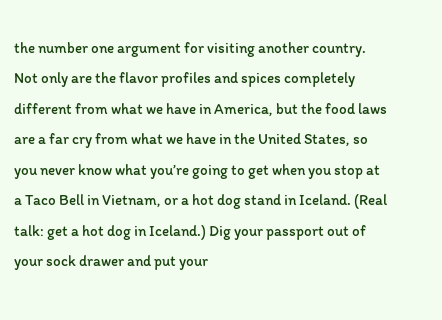the number one argument for visiting another country. Not only are the flavor profiles and spices completely different from what we have in America, but the food laws are a far cry from what we have in the United States, so you never know what you’re going to get when you stop at a Taco Bell in Vietnam, or a hot dog stand in Iceland. (Real talk: get a hot dog in Iceland.) Dig your passport out of your sock drawer and put your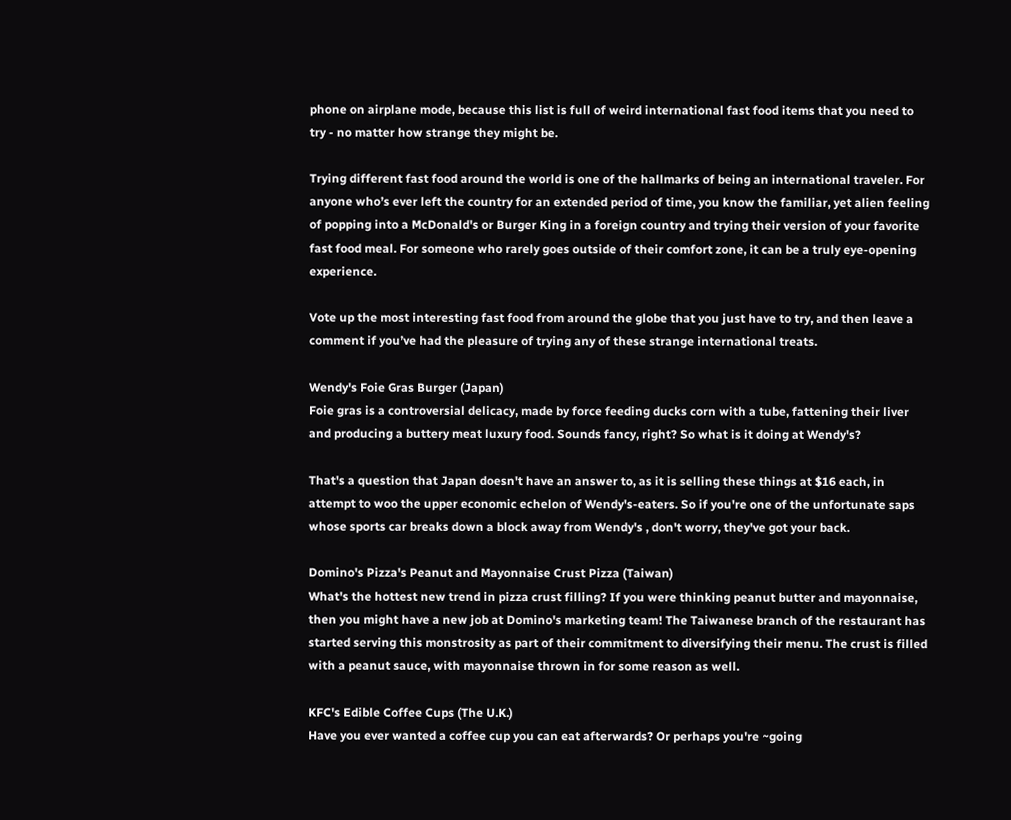phone on airplane mode, because this list is full of weird international fast food items that you need to try - no matter how strange they might be.

Trying different fast food around the world is one of the hallmarks of being an international traveler. For anyone who’s ever left the country for an extended period of time, you know the familiar, yet alien feeling of popping into a McDonald's or Burger King in a foreign country and trying their version of your favorite fast food meal. For someone who rarely goes outside of their comfort zone, it can be a truly eye-opening experience.

Vote up the most interesting fast food from around the globe that you just have to try, and then leave a comment if you’ve had the pleasure of trying any of these strange international treats.

Wendy's Foie Gras Burger (Japan)
Foie gras is a controversial delicacy, made by force feeding ducks corn with a tube, fattening their liver and producing a buttery meat luxury food. Sounds fancy, right? So what is it doing at Wendy's?

That's a question that Japan doesn't have an answer to, as it is selling these things at $16 each, in attempt to woo the upper economic echelon of Wendy's-eaters. So if you're one of the unfortunate saps whose sports car breaks down a block away from Wendy's , don't worry, they've got your back.

Domino's Pizza's Peanut and Mayonnaise Crust Pizza (Taiwan)
What's the hottest new trend in pizza crust filling? If you were thinking peanut butter and mayonnaise, then you might have a new job at Domino's marketing team! The Taiwanese branch of the restaurant has started serving this monstrosity as part of their commitment to diversifying their menu. The crust is filled with a peanut sauce, with mayonnaise thrown in for some reason as well.

KFC's Edible Coffee Cups (The U.K.)
Have you ever wanted a coffee cup you can eat afterwards? Or perhaps you're ~going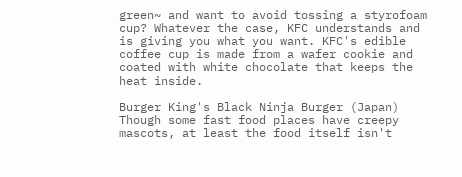green~ and want to avoid tossing a styrofoam cup? Whatever the case, KFC understands and is giving you what you want. KFC's edible coffee cup is made from a wafer cookie and coated with white chocolate that keeps the heat inside.

Burger King's Black Ninja Burger (Japan)
Though some fast food places have creepy mascots, at least the food itself isn't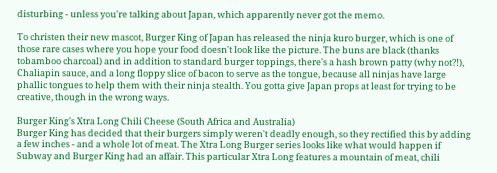disturbing - unless you're talking about Japan, which apparently never got the memo.

To christen their new mascot, Burger King of Japan has released the ninja kuro burger, which is one of those rare cases where you hope your food doesn't look like the picture. The buns are black (thanks tobamboo charcoal) and in addition to standard burger toppings, there's a hash brown patty (why not?!), Chaliapin sauce, and a long floppy slice of bacon to serve as the tongue, because all ninjas have large phallic tongues to help them with their ninja stealth. You gotta give Japan props at least for trying to be creative, though in the wrong ways.

Burger King's Xtra Long Chili Cheese (South Africa and Australia)
Burger King has decided that their burgers simply weren't deadly enough, so they rectified this by adding a few inches - and a whole lot of meat. The Xtra Long Burger series looks like what would happen if Subway and Burger King had an affair. This particular Xtra Long features a mountain of meat, chili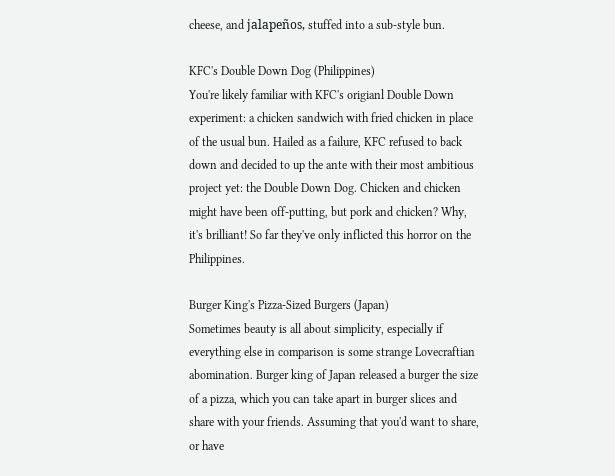cheese, and jalapeños, stuffed into a sub-style bun.

KFC's Double Down Dog (Philippines)
You're likely familiar with KFC's origianl Double Down experiment: a chicken sandwich with fried chicken in place of the usual bun. Hailed as a failure, KFC refused to back down and decided to up the ante with their most ambitious project yet: the Double Down Dog. Chicken and chicken might have been off-putting, but pork and chicken? Why, it's brilliant! So far they've only inflicted this horror on the Philippines.

Burger King's Pizza-Sized Burgers (Japan)
Sometimes beauty is all about simplicity, especially if everything else in comparison is some strange Lovecraftian abomination. Burger king of Japan released a burger the size of a pizza, which you can take apart in burger slices and share with your friends. Assuming that you'd want to share, or have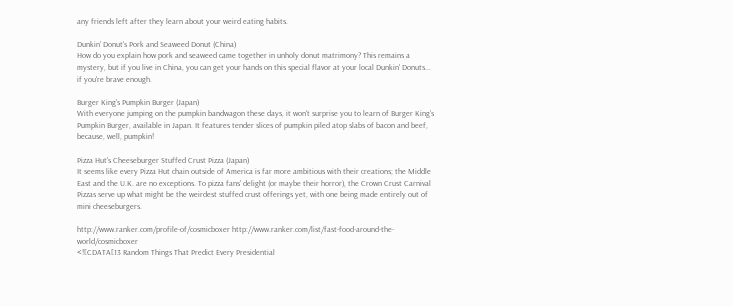any friends left after they learn about your weird eating habits.

Dunkin' Donut's Pork and Seaweed Donut (China)
How do you explain how pork and seaweed came together in unholy donut matrimony? This remains a mystery, but if you live in China, you can get your hands on this special flavor at your local Dunkin' Donuts... if you're brave enough.

Burger King's Pumpkin Burger (Japan)
With everyone jumping on the pumpkin bandwagon these days, it won't surprise you to learn of Burger King's Pumpkin Burger, available in Japan. It features tender slices of pumpkin piled atop slabs of bacon and beef, because, well, pumpkin!

Pizza Hut's Cheeseburger Stuffed Crust Pizza (Japan)
It seems like every Pizza Hut chain outside of America is far more ambitious with their creations; the Middle East and the U.K. are no exceptions. To pizza fans' delight (or maybe their horror), the Crown Crust Carnival Pizzas serve up what might be the weirdest stuffed crust offerings yet, with one being made entirely out of mini cheeseburgers.

http://www.ranker.com/profile-of/cosmicboxer http://www.ranker.com/list/fast-food-around-the-world/cosmicboxer
<![CDATA[13 Random Things That Predict Every Presidential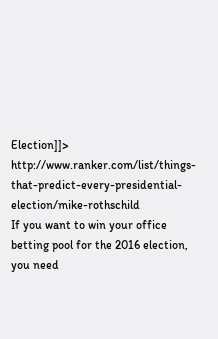Election]]> http://www.ranker.com/list/things-that-predict-every-presidential-election/mike-rothschild
If you want to win your office betting pool for the 2016 election, you need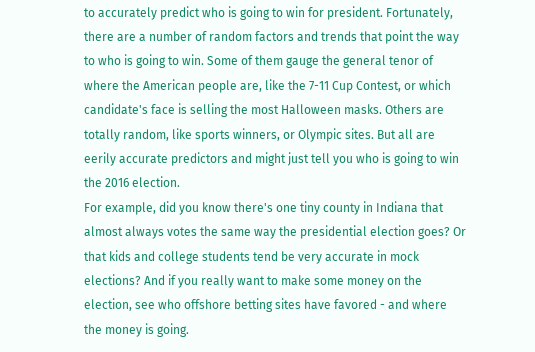to accurately predict who is going to win for president. Fortunately, there are a number of random factors and trends that point the way to who is going to win. Some of them gauge the general tenor of where the American people are, like the 7-11 Cup Contest, or which candidate's face is selling the most Halloween masks. Others are totally random, like sports winners, or Olympic sites. But all are eerily accurate predictors and might just tell you who is going to win the 2016 election.
For example, did you know there's one tiny county in Indiana that almost always votes the same way the presidential election goes? Or that kids and college students tend be very accurate in mock elections? And if you really want to make some money on the election, see who offshore betting sites have favored - and where the money is going.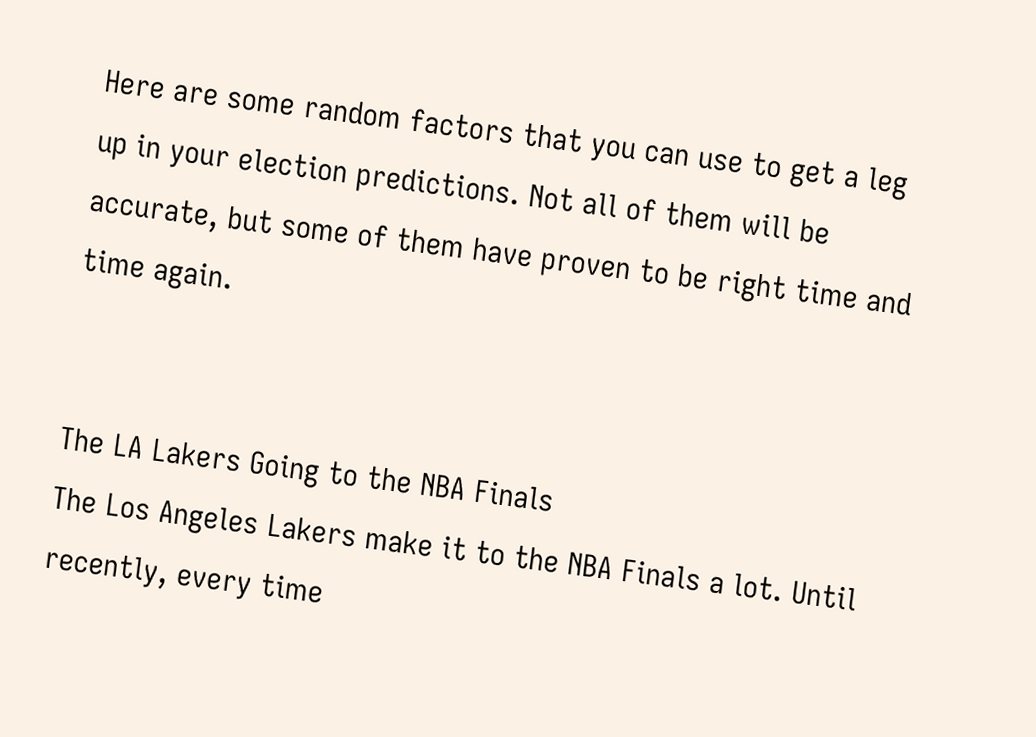Here are some random factors that you can use to get a leg up in your election predictions. Not all of them will be accurate, but some of them have proven to be right time and time again.


The LA Lakers Going to the NBA Finals
The Los Angeles Lakers make it to the NBA Finals a lot. Until recently, every time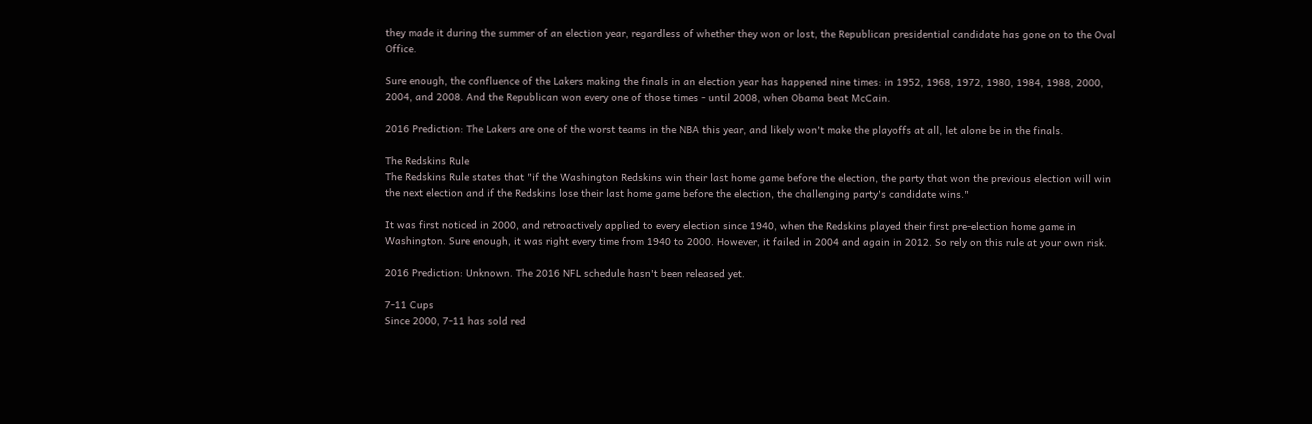they made it during the summer of an election year, regardless of whether they won or lost, the Republican presidential candidate has gone on to the Oval Office.

Sure enough, the confluence of the Lakers making the finals in an election year has happened nine times: in 1952, 1968, 1972, 1980, 1984, 1988, 2000, 2004, and 2008. And the Republican won every one of those times - until 2008, when Obama beat McCain.

2016 Prediction: The Lakers are one of the worst teams in the NBA this year, and likely won't make the playoffs at all, let alone be in the finals.

The Redskins Rule
The Redskins Rule states that "if the Washington Redskins win their last home game before the election, the party that won the previous election will win the next election and if the Redskins lose their last home game before the election, the challenging party's candidate wins."

It was first noticed in 2000, and retroactively applied to every election since 1940, when the Redskins played their first pre-election home game in Washington. Sure enough, it was right every time from 1940 to 2000. However, it failed in 2004 and again in 2012. So rely on this rule at your own risk.

2016 Prediction: Unknown. The 2016 NFL schedule hasn't been released yet.

7-11 Cups
Since 2000, 7-11 has sold red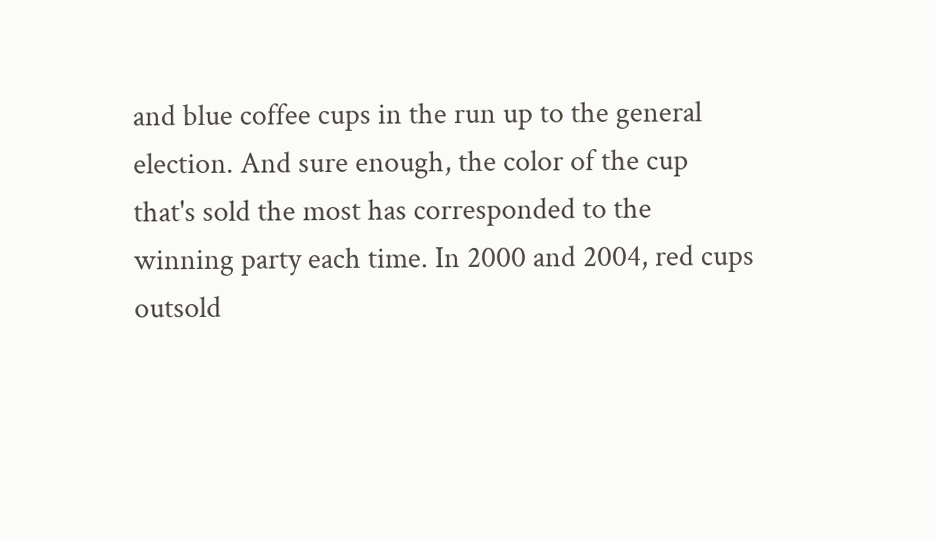and blue coffee cups in the run up to the general election. And sure enough, the color of the cup that's sold the most has corresponded to the winning party each time. In 2000 and 2004, red cups outsold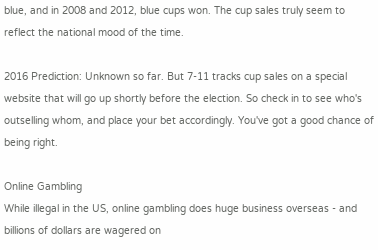blue, and in 2008 and 2012, blue cups won. The cup sales truly seem to reflect the national mood of the time.

2016 Prediction: Unknown so far. But 7-11 tracks cup sales on a special website that will go up shortly before the election. So check in to see who's outselling whom, and place your bet accordingly. You've got a good chance of being right.

Online Gambling
While illegal in the US, online gambling does huge business overseas - and billions of dollars are wagered on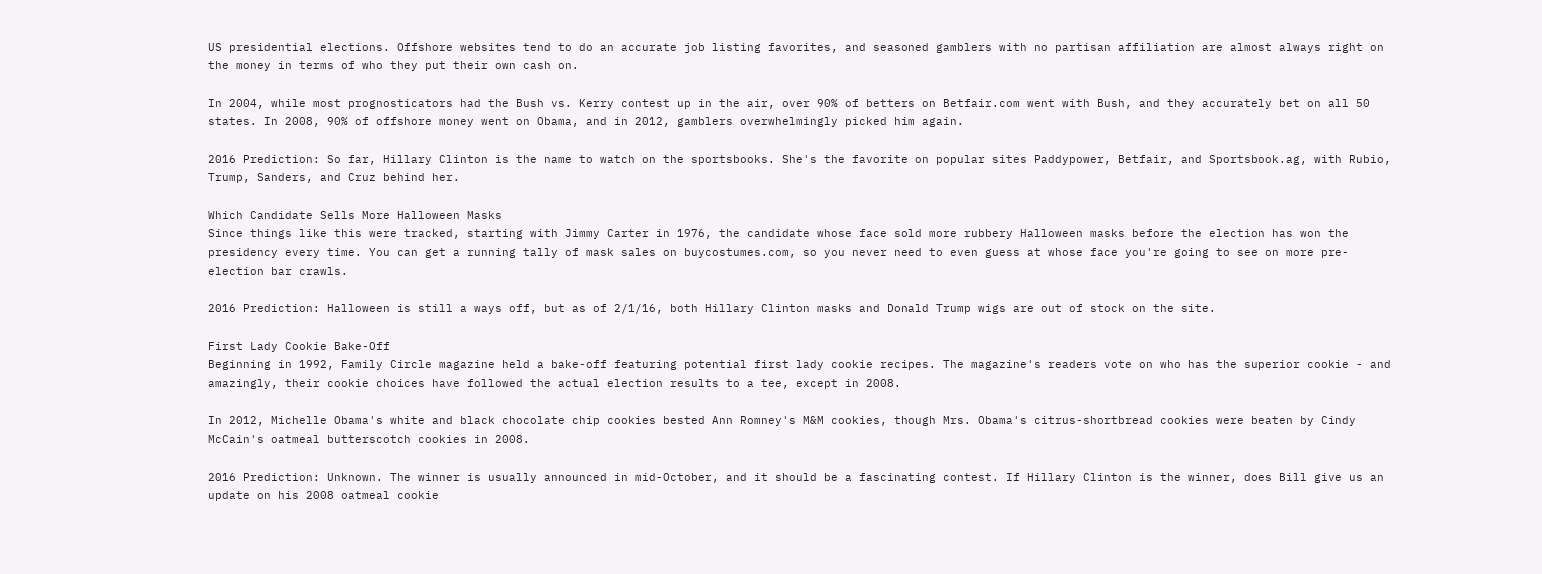US presidential elections. Offshore websites tend to do an accurate job listing favorites, and seasoned gamblers with no partisan affiliation are almost always right on the money in terms of who they put their own cash on.

In 2004, while most prognosticators had the Bush vs. Kerry contest up in the air, over 90% of betters on Betfair.com went with Bush, and they accurately bet on all 50 states. In 2008, 90% of offshore money went on Obama, and in 2012, gamblers overwhelmingly picked him again.

2016 Prediction: So far, Hillary Clinton is the name to watch on the sportsbooks. She's the favorite on popular sites Paddypower, Betfair, and Sportsbook.ag, with Rubio, Trump, Sanders, and Cruz behind her.

Which Candidate Sells More Halloween Masks
Since things like this were tracked, starting with Jimmy Carter in 1976, the candidate whose face sold more rubbery Halloween masks before the election has won the presidency every time. You can get a running tally of mask sales on buycostumes.com, so you never need to even guess at whose face you're going to see on more pre-election bar crawls.

2016 Prediction: Halloween is still a ways off, but as of 2/1/16, both Hillary Clinton masks and Donald Trump wigs are out of stock on the site.

First Lady Cookie Bake-Off
Beginning in 1992, Family Circle magazine held a bake-off featuring potential first lady cookie recipes. The magazine's readers vote on who has the superior cookie - and amazingly, their cookie choices have followed the actual election results to a tee, except in 2008.

In 2012, Michelle Obama's white and black chocolate chip cookies bested Ann Romney's M&M cookies, though Mrs. Obama's citrus-shortbread cookies were beaten by Cindy McCain's oatmeal butterscotch cookies in 2008.

2016 Prediction: Unknown. The winner is usually announced in mid-October, and it should be a fascinating contest. If Hillary Clinton is the winner, does Bill give us an update on his 2008 oatmeal cookie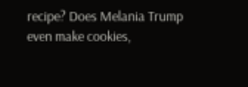recipe? Does Melania Trump even make cookies,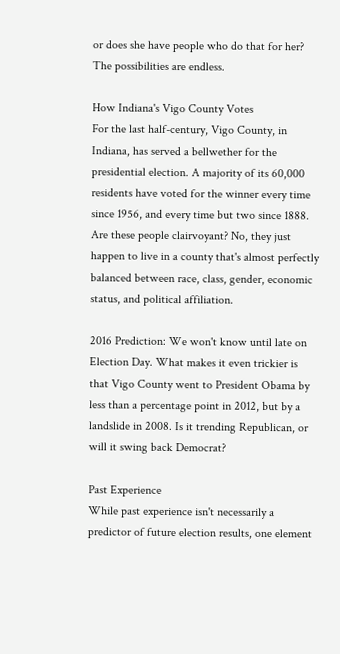or does she have people who do that for her? The possibilities are endless.

How Indiana's Vigo County Votes
For the last half-century, Vigo County, in Indiana, has served a bellwether for the presidential election. A majority of its 60,000 residents have voted for the winner every time since 1956, and every time but two since 1888. Are these people clairvoyant? No, they just happen to live in a county that's almost perfectly balanced between race, class, gender, economic status, and political affiliation.

2016 Prediction: We won't know until late on Election Day. What makes it even trickier is that Vigo County went to President Obama by less than a percentage point in 2012, but by a landslide in 2008. Is it trending Republican, or will it swing back Democrat?

Past Experience
While past experience isn't necessarily a predictor of future election results, one element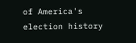of America's election history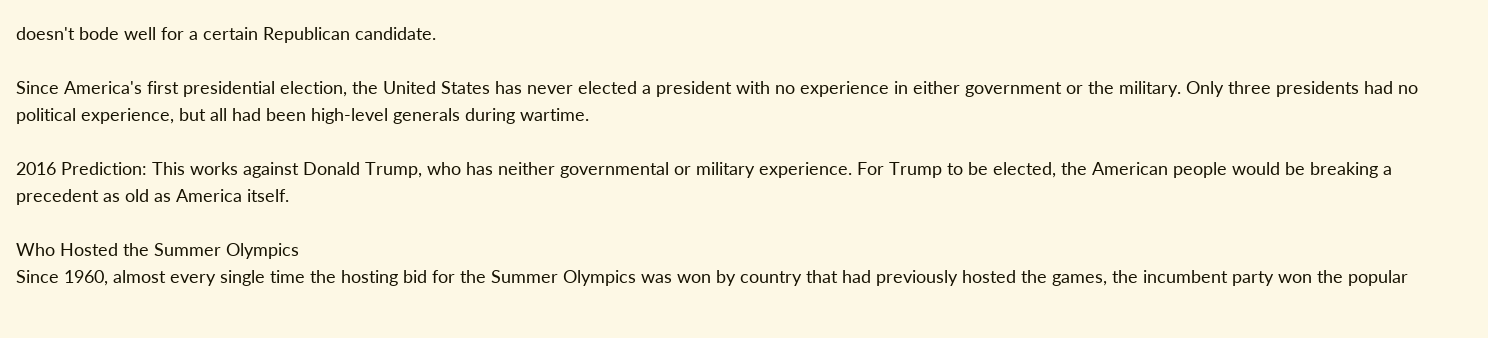doesn't bode well for a certain Republican candidate.

Since America's first presidential election, the United States has never elected a president with no experience in either government or the military. Only three presidents had no political experience, but all had been high-level generals during wartime.

2016 Prediction: This works against Donald Trump, who has neither governmental or military experience. For Trump to be elected, the American people would be breaking a precedent as old as America itself.

Who Hosted the Summer Olympics
Since 1960, almost every single time the hosting bid for the Summer Olympics was won by country that had previously hosted the games, the incumbent party won the popular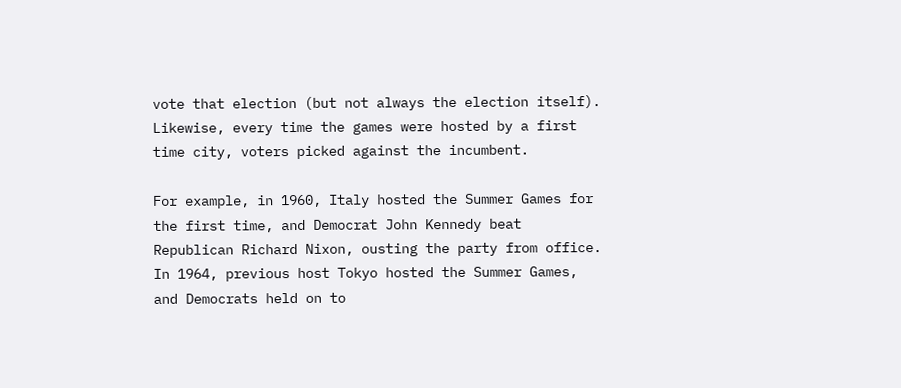vote that election (but not always the election itself). Likewise, every time the games were hosted by a first time city, voters picked against the incumbent.

For example, in 1960, Italy hosted the Summer Games for the first time, and Democrat John Kennedy beat Republican Richard Nixon, ousting the party from office. In 1964, previous host Tokyo hosted the Summer Games, and Democrats held on to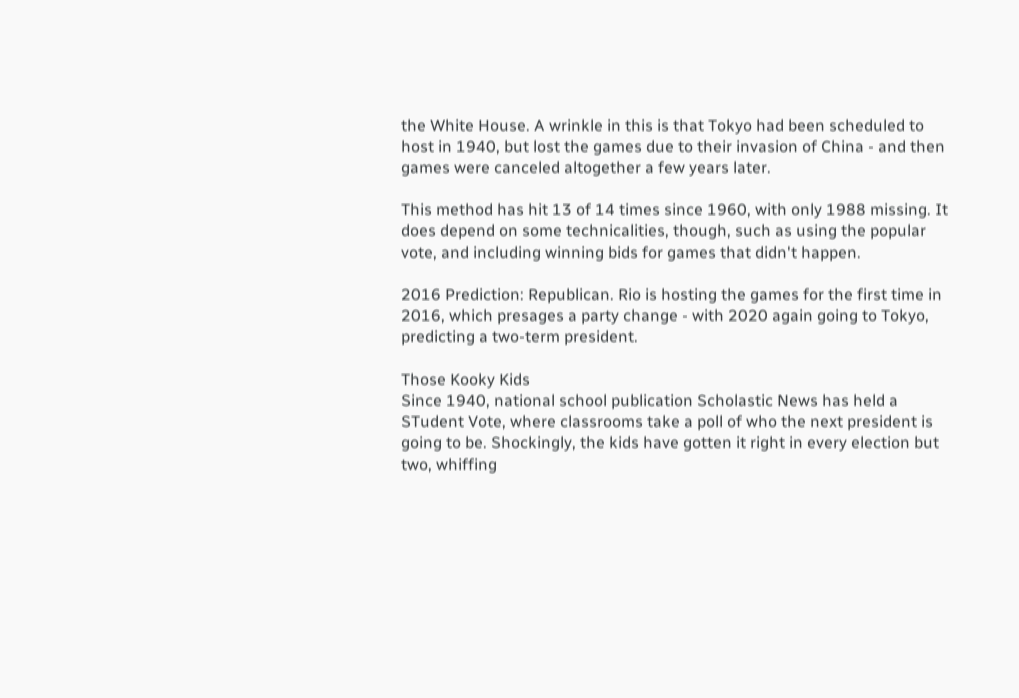the White House. A wrinkle in this is that Tokyo had been scheduled to host in 1940, but lost the games due to their invasion of China - and then games were canceled altogether a few years later.

This method has hit 13 of 14 times since 1960, with only 1988 missing. It does depend on some technicalities, though, such as using the popular vote, and including winning bids for games that didn't happen.

2016 Prediction: Republican. Rio is hosting the games for the first time in 2016, which presages a party change - with 2020 again going to Tokyo, predicting a two-term president.

Those Kooky Kids
Since 1940, national school publication Scholastic News has held a STudent Vote, where classrooms take a poll of who the next president is going to be. Shockingly, the kids have gotten it right in every election but two, whiffing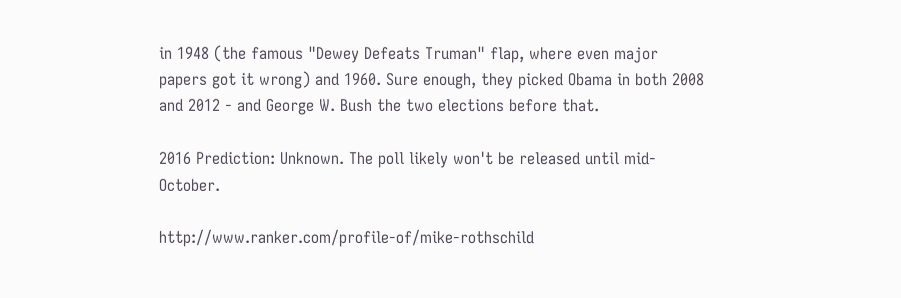in 1948 (the famous "Dewey Defeats Truman" flap, where even major papers got it wrong) and 1960. Sure enough, they picked Obama in both 2008 and 2012 - and George W. Bush the two elections before that.

2016 Prediction: Unknown. The poll likely won't be released until mid-October.

http://www.ranker.com/profile-of/mike-rothschild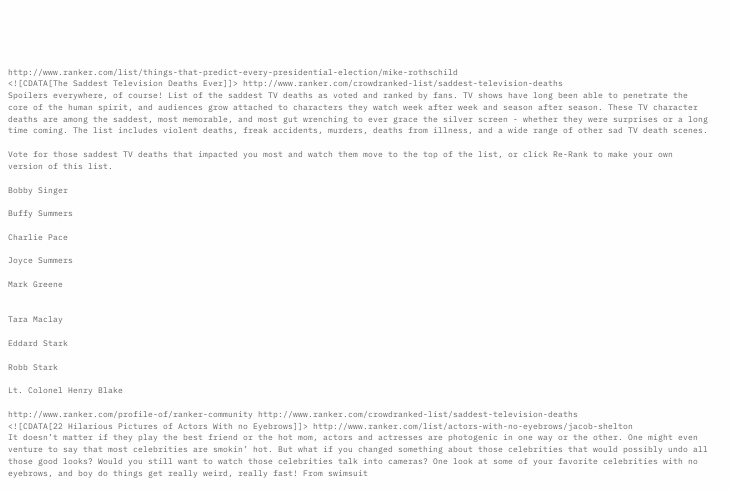http://www.ranker.com/list/things-that-predict-every-presidential-election/mike-rothschild
<![CDATA[The Saddest Television Deaths Ever]]> http://www.ranker.com/crowdranked-list/saddest-television-deaths
Spoilers everywhere, of course! List of the saddest TV deaths as voted and ranked by fans. TV shows have long been able to penetrate the core of the human spirit, and audiences grow attached to characters they watch week after week and season after season. These TV character deaths are among the saddest, most memorable, and most gut wrenching to ever grace the silver screen - whether they were surprises or a long time coming. The list includes violent deaths, freak accidents, murders, deaths from illness, and a wide range of other sad TV death scenes.

Vote for those saddest TV deaths that impacted you most and watch them move to the top of the list, or click Re-Rank to make your own version of this list.

Bobby Singer

Buffy Summers

Charlie Pace

Joyce Summers

Mark Greene


Tara Maclay

Eddard Stark

Robb Stark

Lt. Colonel Henry Blake

http://www.ranker.com/profile-of/ranker-community http://www.ranker.com/crowdranked-list/saddest-television-deaths
<![CDATA[22 Hilarious Pictures of Actors With no Eyebrows]]> http://www.ranker.com/list/actors-with-no-eyebrows/jacob-shelton
It doesn’t matter if they play the best friend or the hot mom, actors and actresses are photogenic in one way or the other. One might even venture to say that most celebrities are smokin’ hot. But what if you changed something about those celebrities that would possibly undo all those good looks? Would you still want to watch those celebrities talk into cameras? One look at some of your favorite celebrities with no eyebrows, and boy do things get really weird, really fast! From swimsuit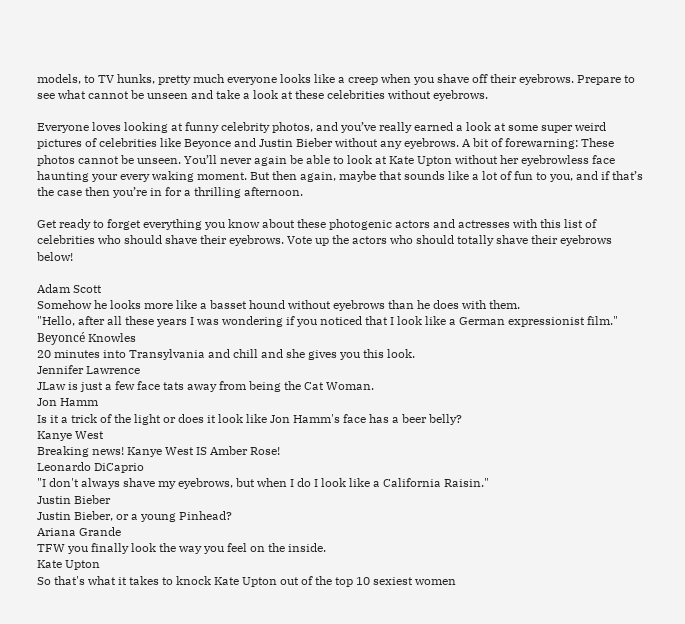models, to TV hunks, pretty much everyone looks like a creep when you shave off their eyebrows. Prepare to see what cannot be unseen and take a look at these celebrities without eyebrows.

Everyone loves looking at funny celebrity photos, and you’ve really earned a look at some super weird pictures of celebrities like Beyonce and Justin Bieber without any eyebrows. A bit of forewarning: These photos cannot be unseen. You’ll never again be able to look at Kate Upton without her eyebrowless face haunting your every waking moment. But then again, maybe that sounds like a lot of fun to you, and if that’s the case then you’re in for a thrilling afternoon.

Get ready to forget everything you know about these photogenic actors and actresses with this list of celebrities who should shave their eyebrows. Vote up the actors who should totally shave their eyebrows below!

Adam Scott
Somehow he looks more like a basset hound without eyebrows than he does with them.
"Hello, after all these years I was wondering if you noticed that I look like a German expressionist film."
Beyoncé Knowles
20 minutes into Transylvania and chill and she gives you this look.
Jennifer Lawrence
JLaw is just a few face tats away from being the Cat Woman.
Jon Hamm
Is it a trick of the light or does it look like Jon Hamm's face has a beer belly?
Kanye West
Breaking news! Kanye West IS Amber Rose!
Leonardo DiCaprio
"I don't always shave my eyebrows, but when I do I look like a California Raisin."
Justin Bieber
Justin Bieber, or a young Pinhead?
Ariana Grande
TFW you finally look the way you feel on the inside.
Kate Upton
So that's what it takes to knock Kate Upton out of the top 10 sexiest women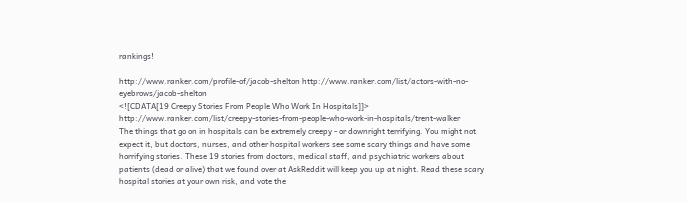rankings!

http://www.ranker.com/profile-of/jacob-shelton http://www.ranker.com/list/actors-with-no-eyebrows/jacob-shelton
<![CDATA[19 Creepy Stories From People Who Work In Hospitals]]> http://www.ranker.com/list/creepy-stories-from-people-who-work-in-hospitals/trent-walker
The things that go on in hospitals can be extremely creepy - or downright terrifying. You might not expect it, but doctors, nurses, and other hospital workers see some scary things and have some horrifying stories. These 19 stories from doctors, medical staff, and psychiatric workers about patients (dead or alive) that we found over at AskReddit will keep you up at night. Read these scary hospital stories at your own risk, and vote the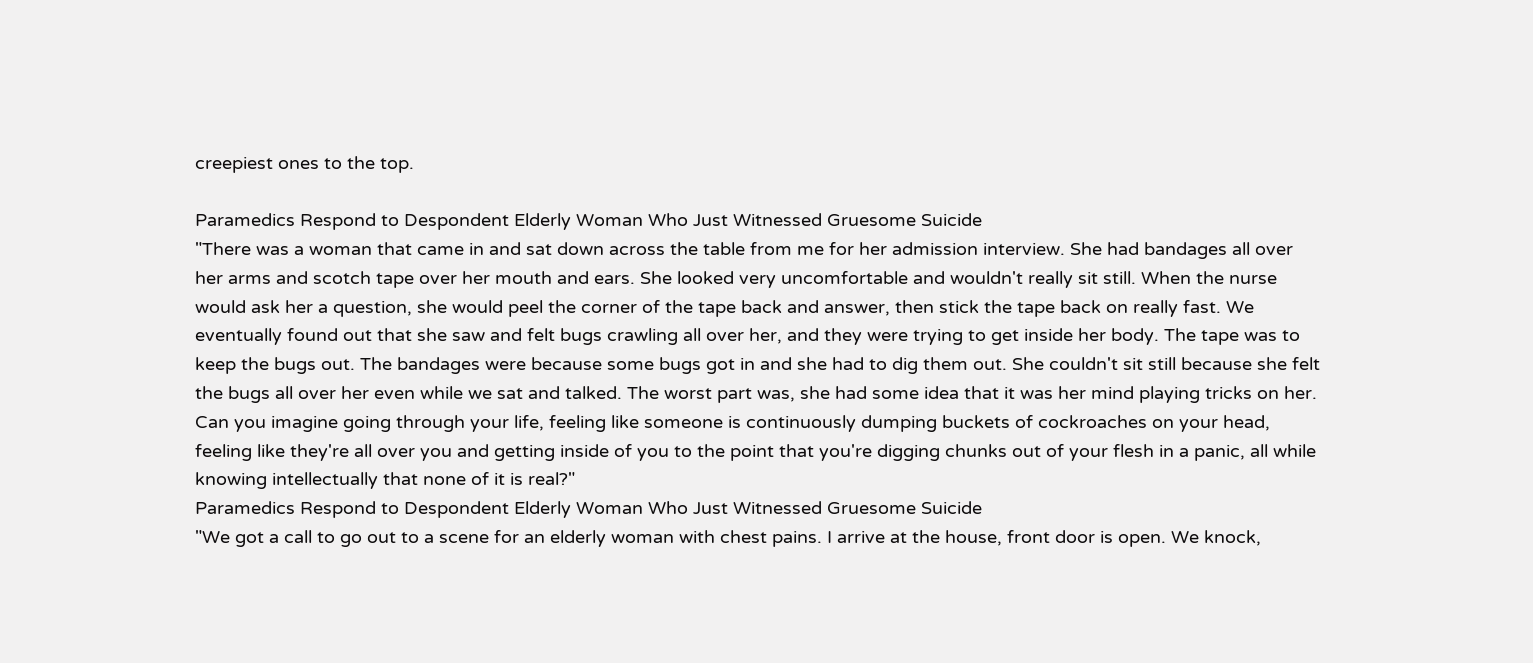creepiest ones to the top.

Paramedics Respond to Despondent Elderly Woman Who Just Witnessed Gruesome Suicide
"There was a woman that came in and sat down across the table from me for her admission interview. She had bandages all over her arms and scotch tape over her mouth and ears. She looked very uncomfortable and wouldn't really sit still. When the nurse would ask her a question, she would peel the corner of the tape back and answer, then stick the tape back on really fast. We eventually found out that she saw and felt bugs crawling all over her, and they were trying to get inside her body. The tape was to keep the bugs out. The bandages were because some bugs got in and she had to dig them out. She couldn't sit still because she felt the bugs all over her even while we sat and talked. The worst part was, she had some idea that it was her mind playing tricks on her. Can you imagine going through your life, feeling like someone is continuously dumping buckets of cockroaches on your head, feeling like they're all over you and getting inside of you to the point that you're digging chunks out of your flesh in a panic, all while knowing intellectually that none of it is real?"
Paramedics Respond to Despondent Elderly Woman Who Just Witnessed Gruesome Suicide
"We got a call to go out to a scene for an elderly woman with chest pains. I arrive at the house, front door is open. We knock,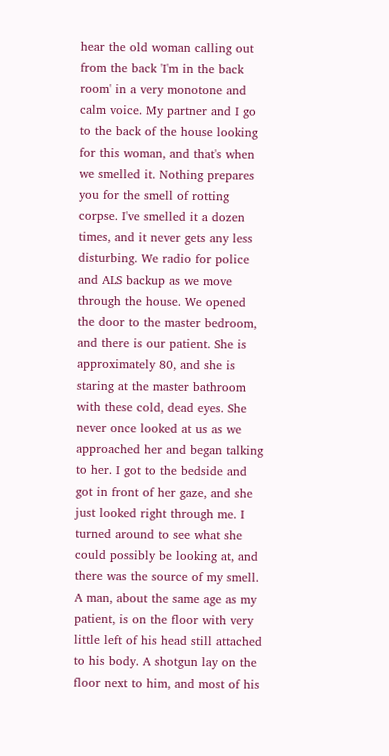hear the old woman calling out from the back 'I'm in the back room' in a very monotone and calm voice. My partner and I go to the back of the house looking for this woman, and that's when we smelled it. Nothing prepares you for the smell of rotting corpse. I've smelled it a dozen times, and it never gets any less disturbing. We radio for police and ALS backup as we move through the house. We opened the door to the master bedroom, and there is our patient. She is approximately 80, and she is staring at the master bathroom with these cold, dead eyes. She never once looked at us as we approached her and began talking to her. I got to the bedside and got in front of her gaze, and she just looked right through me. I turned around to see what she could possibly be looking at, and there was the source of my smell. A man, about the same age as my patient, is on the floor with very little left of his head still attached to his body. A shotgun lay on the floor next to him, and most of his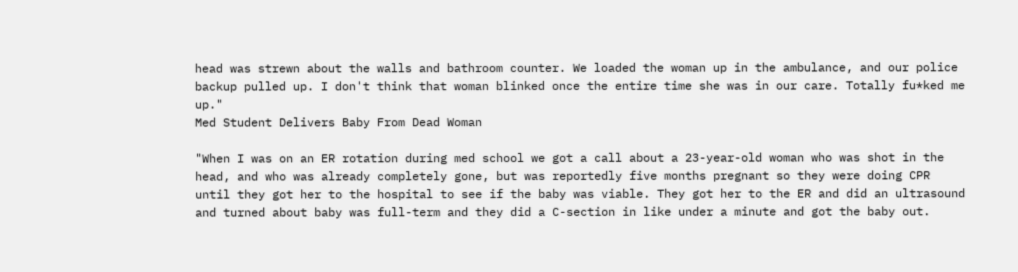head was strewn about the walls and bathroom counter. We loaded the woman up in the ambulance, and our police backup pulled up. I don't think that woman blinked once the entire time she was in our care. Totally fu*ked me up."
Med Student Delivers Baby From Dead Woman

"When I was on an ER rotation during med school we got a call about a 23-year-old woman who was shot in the head, and who was already completely gone, but was reportedly five months pregnant so they were doing CPR until they got her to the hospital to see if the baby was viable. They got her to the ER and did an ultrasound and turned about baby was full-term and they did a C-section in like under a minute and got the baby out.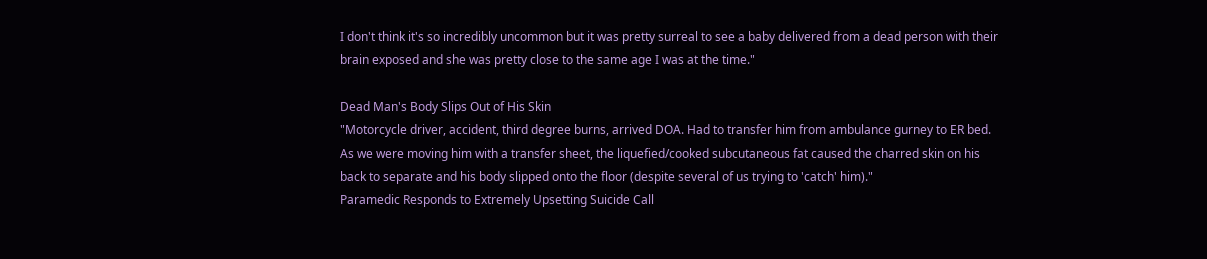I don't think it's so incredibly uncommon but it was pretty surreal to see a baby delivered from a dead person with their brain exposed and she was pretty close to the same age I was at the time."

Dead Man's Body Slips Out of His Skin
"Motorcycle driver, accident, third degree burns, arrived DOA. Had to transfer him from ambulance gurney to ER bed. As we were moving him with a transfer sheet, the liquefied/cooked subcutaneous fat caused the charred skin on his back to separate and his body slipped onto the floor (despite several of us trying to 'catch' him)."
Paramedic Responds to Extremely Upsetting Suicide Call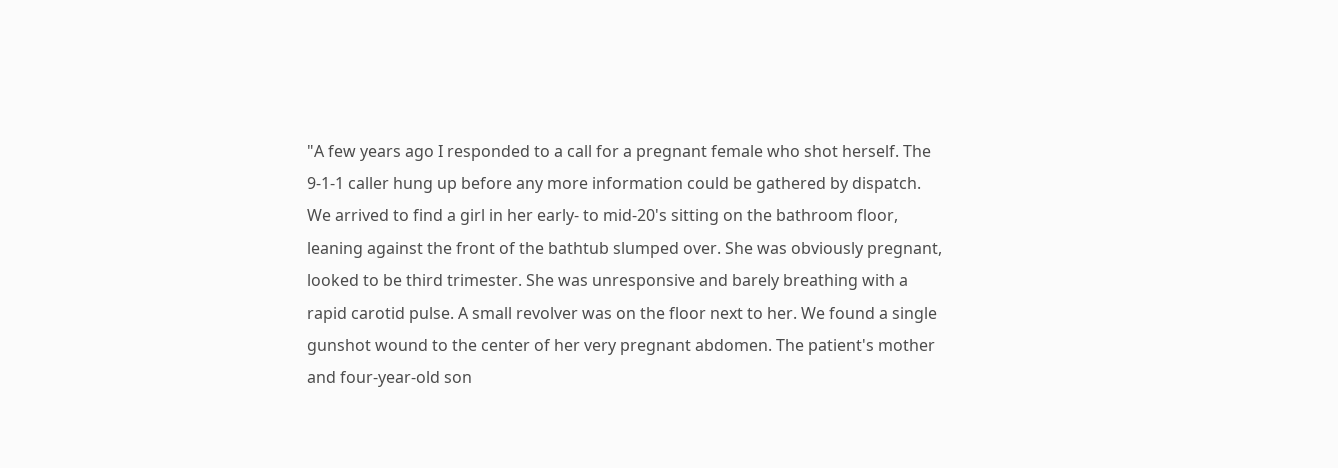"A few years ago I responded to a call for a pregnant female who shot herself. The 9-1-1 caller hung up before any more information could be gathered by dispatch. We arrived to find a girl in her early- to mid-20's sitting on the bathroom floor, leaning against the front of the bathtub slumped over. She was obviously pregnant, looked to be third trimester. She was unresponsive and barely breathing with a rapid carotid pulse. A small revolver was on the floor next to her. We found a single gunshot wound to the center of her very pregnant abdomen. The patient's mother and four-year-old son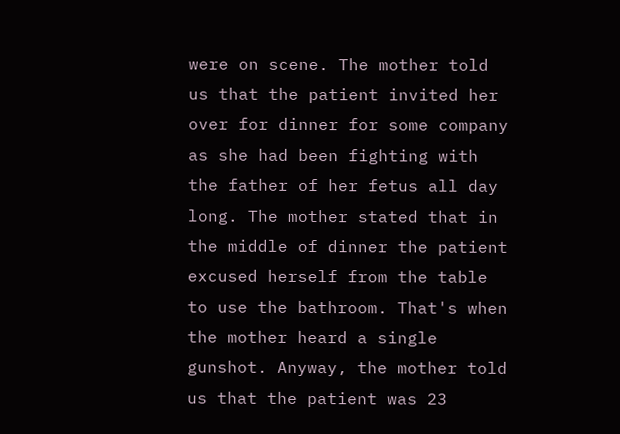were on scene. The mother told us that the patient invited her over for dinner for some company as she had been fighting with the father of her fetus all day long. The mother stated that in the middle of dinner the patient excused herself from the table to use the bathroom. That's when the mother heard a single gunshot. Anyway, the mother told us that the patient was 23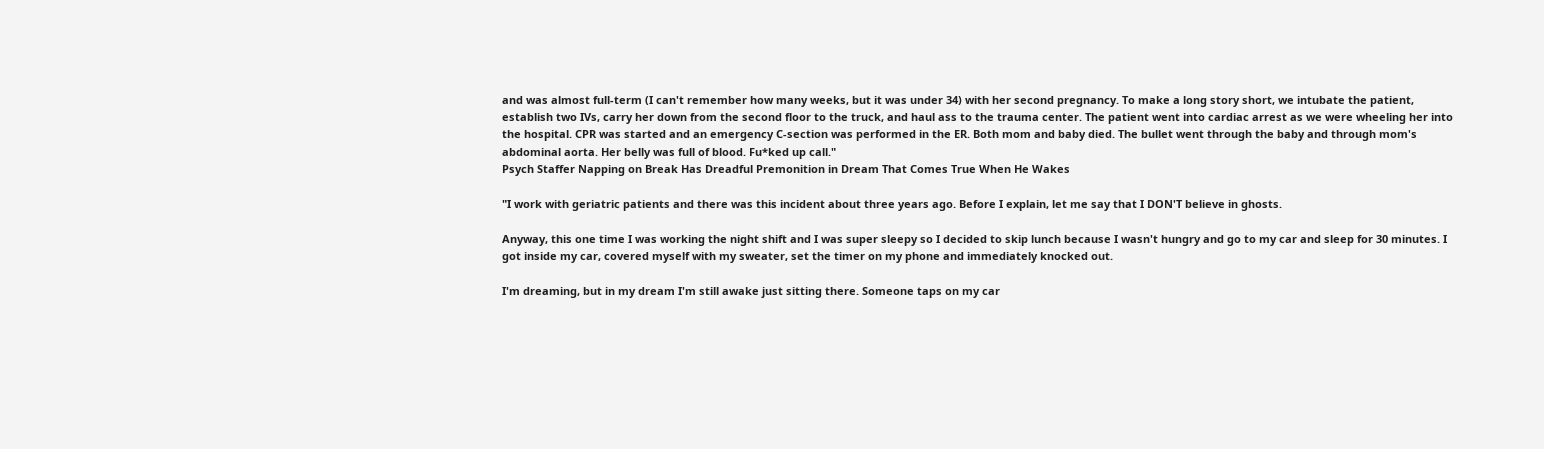and was almost full-term (I can't remember how many weeks, but it was under 34) with her second pregnancy. To make a long story short, we intubate the patient, establish two IVs, carry her down from the second floor to the truck, and haul ass to the trauma center. The patient went into cardiac arrest as we were wheeling her into the hospital. CPR was started and an emergency C-section was performed in the ER. Both mom and baby died. The bullet went through the baby and through mom's abdominal aorta. Her belly was full of blood. Fu*ked up call."
Psych Staffer Napping on Break Has Dreadful Premonition in Dream That Comes True When He Wakes

"I work with geriatric patients and there was this incident about three years ago. Before I explain, let me say that I DON'T believe in ghosts.

Anyway, this one time I was working the night shift and I was super sleepy so I decided to skip lunch because I wasn't hungry and go to my car and sleep for 30 minutes. I got inside my car, covered myself with my sweater, set the timer on my phone and immediately knocked out.

I'm dreaming, but in my dream I'm still awake just sitting there. Someone taps on my car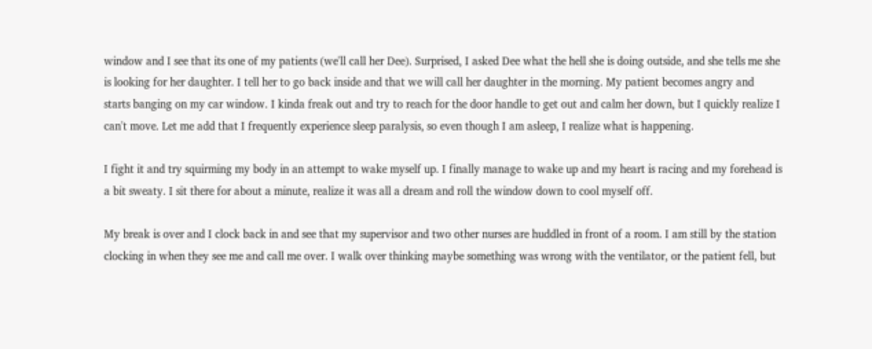window and I see that its one of my patients (we'll call her Dee). Surprised, I asked Dee what the hell she is doing outside, and she tells me she is looking for her daughter. I tell her to go back inside and that we will call her daughter in the morning. My patient becomes angry and starts banging on my car window. I kinda freak out and try to reach for the door handle to get out and calm her down, but I quickly realize I can't move. Let me add that I frequently experience sleep paralysis, so even though I am asleep, I realize what is happening.

I fight it and try squirming my body in an attempt to wake myself up. I finally manage to wake up and my heart is racing and my forehead is a bit sweaty. I sit there for about a minute, realize it was all a dream and roll the window down to cool myself off.

My break is over and I clock back in and see that my supervisor and two other nurses are huddled in front of a room. I am still by the station clocking in when they see me and call me over. I walk over thinking maybe something was wrong with the ventilator, or the patient fell, but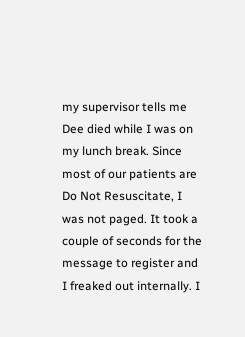my supervisor tells me Dee died while I was on my lunch break. Since most of our patients are Do Not Resuscitate, I was not paged. It took a couple of seconds for the message to register and I freaked out internally. I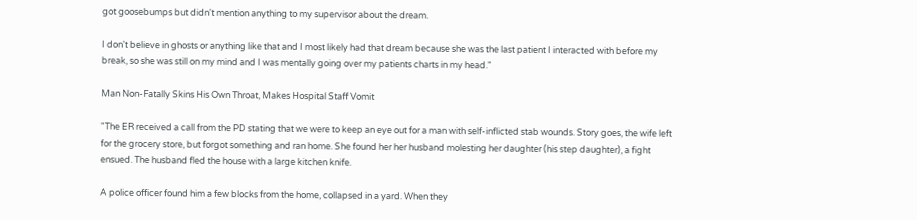got goosebumps but didn't mention anything to my supervisor about the dream.

I don't believe in ghosts or anything like that and I most likely had that dream because she was the last patient I interacted with before my break, so she was still on my mind and I was mentally going over my patients charts in my head."

Man Non-Fatally Skins His Own Throat, Makes Hospital Staff Vomit

"The ER received a call from the PD stating that we were to keep an eye out for a man with self-inflicted stab wounds. Story goes, the wife left for the grocery store, but forgot something and ran home. She found her her husband molesting her daughter (his step daughter), a fight ensued. The husband fled the house with a large kitchen knife.

A police officer found him a few blocks from the home, collapsed in a yard. When they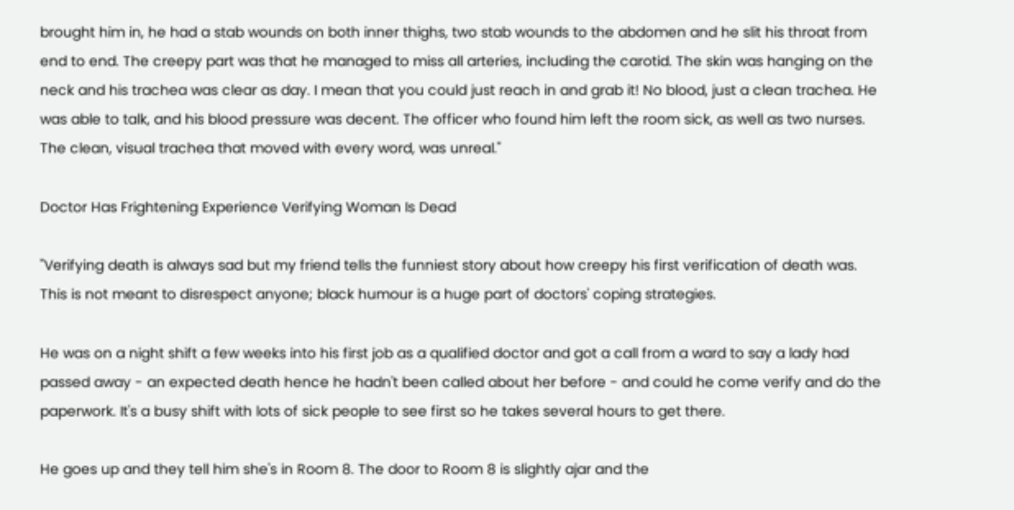brought him in, he had a stab wounds on both inner thighs, two stab wounds to the abdomen and he slit his throat from end to end. The creepy part was that he managed to miss all arteries, including the carotid. The skin was hanging on the neck and his trachea was clear as day. I mean that you could just reach in and grab it! No blood, just a clean trachea. He was able to talk, and his blood pressure was decent. The officer who found him left the room sick, as well as two nurses. The clean, visual trachea that moved with every word, was unreal."

Doctor Has Frightening Experience Verifying Woman Is Dead

"Verifying death is always sad but my friend tells the funniest story about how creepy his first verification of death was. This is not meant to disrespect anyone; black humour is a huge part of doctors' coping strategies.

He was on a night shift a few weeks into his first job as a qualified doctor and got a call from a ward to say a lady had passed away - an expected death hence he hadn't been called about her before - and could he come verify and do the paperwork. It's a busy shift with lots of sick people to see first so he takes several hours to get there.

He goes up and they tell him she's in Room 8. The door to Room 8 is slightly ajar and the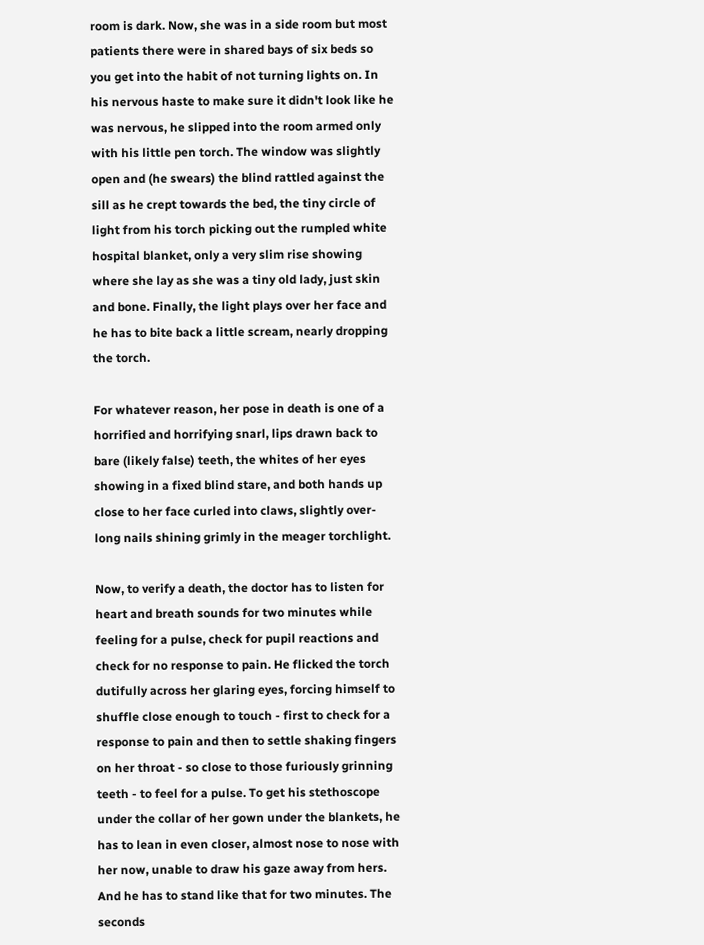room is dark. Now, she was in a side room but most patients there were in shared bays of six beds so you get into the habit of not turning lights on. In his nervous haste to make sure it didn't look like he was nervous, he slipped into the room armed only with his little pen torch. The window was slightly open and (he swears) the blind rattled against the sill as he crept towards the bed, the tiny circle of light from his torch picking out the rumpled white hospital blanket, only a very slim rise showing where she lay as she was a tiny old lady, just skin and bone. Finally, the light plays over her face and he has to bite back a little scream, nearly dropping the torch.

For whatever reason, her pose in death is one of a horrified and horrifying snarl, lips drawn back to bare (likely false) teeth, the whites of her eyes showing in a fixed blind stare, and both hands up close to her face curled into claws, slightly over-long nails shining grimly in the meager torchlight.

Now, to verify a death, the doctor has to listen for heart and breath sounds for two minutes while feeling for a pulse, check for pupil reactions and check for no response to pain. He flicked the torch dutifully across her glaring eyes, forcing himself to shuffle close enough to touch - first to check for a response to pain and then to settle shaking fingers on her throat - so close to those furiously grinning teeth - to feel for a pulse. To get his stethoscope under the collar of her gown under the blankets, he has to lean in even closer, almost nose to nose with her now, unable to draw his gaze away from hers. And he has to stand like that for two minutes. The seconds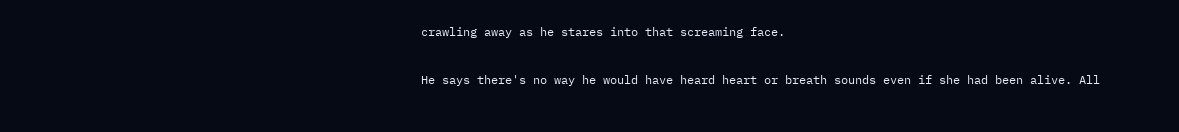crawling away as he stares into that screaming face.

He says there's no way he would have heard heart or breath sounds even if she had been alive. All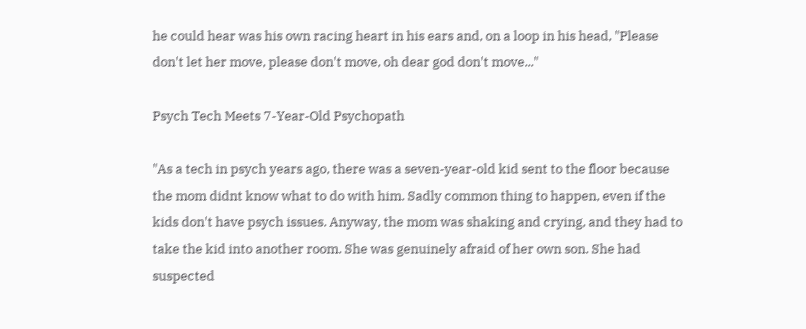he could hear was his own racing heart in his ears and, on a loop in his head, "Please don't let her move, please don't move, oh dear god don't move..."

Psych Tech Meets 7-Year-Old Psychopath

"As a tech in psych years ago, there was a seven-year-old kid sent to the floor because the mom didnt know what to do with him. Sadly common thing to happen, even if the kids don't have psych issues. Anyway, the mom was shaking and crying, and they had to take the kid into another room. She was genuinely afraid of her own son. She had suspected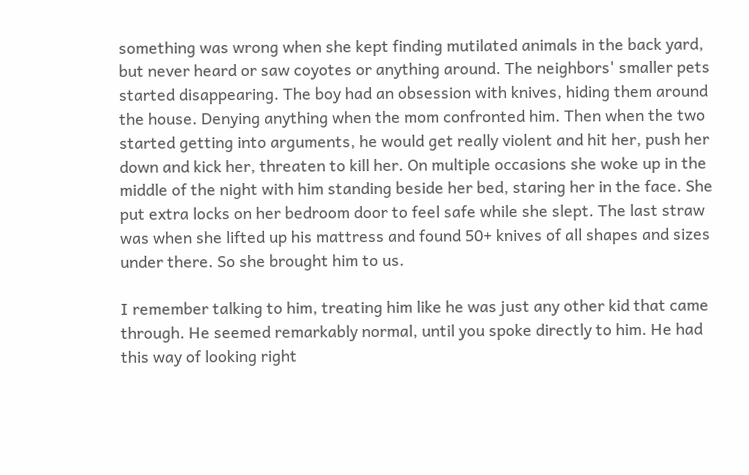something was wrong when she kept finding mutilated animals in the back yard, but never heard or saw coyotes or anything around. The neighbors' smaller pets started disappearing. The boy had an obsession with knives, hiding them around the house. Denying anything when the mom confronted him. Then when the two started getting into arguments, he would get really violent and hit her, push her down and kick her, threaten to kill her. On multiple occasions she woke up in the middle of the night with him standing beside her bed, staring her in the face. She put extra locks on her bedroom door to feel safe while she slept. The last straw was when she lifted up his mattress and found 50+ knives of all shapes and sizes under there. So she brought him to us.

I remember talking to him, treating him like he was just any other kid that came through. He seemed remarkably normal, until you spoke directly to him. He had this way of looking right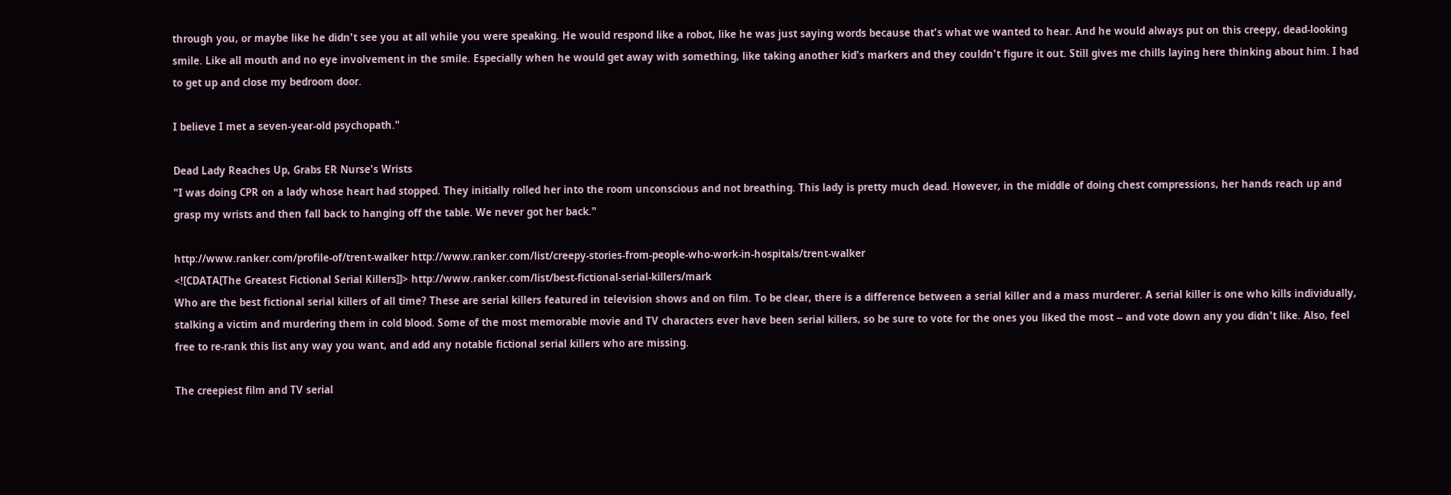through you, or maybe like he didn't see you at all while you were speaking. He would respond like a robot, like he was just saying words because that's what we wanted to hear. And he would always put on this creepy, dead-looking smile. Like all mouth and no eye involvement in the smile. Especially when he would get away with something, like taking another kid's markers and they couldn't figure it out. Still gives me chills laying here thinking about him. I had to get up and close my bedroom door.

I believe I met a seven-year-old psychopath."

Dead Lady Reaches Up, Grabs ER Nurse's Wrists
"I was doing CPR on a lady whose heart had stopped. They initially rolled her into the room unconscious and not breathing. This lady is pretty much dead. However, in the middle of doing chest compressions, her hands reach up and grasp my wrists and then fall back to hanging off the table. We never got her back."

http://www.ranker.com/profile-of/trent-walker http://www.ranker.com/list/creepy-stories-from-people-who-work-in-hospitals/trent-walker
<![CDATA[The Greatest Fictional Serial Killers]]> http://www.ranker.com/list/best-fictional-serial-killers/mark
Who are the best fictional serial killers of all time? These are serial killers featured in television shows and on film. To be clear, there is a difference between a serial killer and a mass murderer. A serial killer is one who kills individually, stalking a victim and murdering them in cold blood. Some of the most memorable movie and TV characters ever have been serial killers, so be sure to vote for the ones you liked the most -- and vote down any you didn't like. Also, feel free to re-rank this list any way you want, and add any notable fictional serial killers who are missing.

The creepiest film and TV serial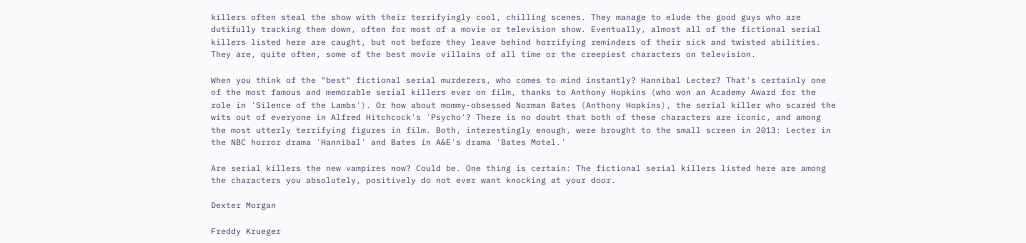killers often steal the show with their terrifyingly cool, chilling scenes. They manage to elude the good guys who are dutifully tracking them down, often for most of a movie or television show. Eventually, almost all of the fictional serial killers listed here are caught, but not before they leave behind horrifying reminders of their sick and twisted abilities. They are, quite often, some of the best movie villains of all time or the creepiest characters on television.

When you think of the "best" fictional serial murderers, who comes to mind instantly? Hannibal Lecter? That's certainly one of the most famous and memorable serial killers ever on film, thanks to Anthony Hopkins (who won an Academy Award for the role in 'Silence of the Lambs'). Or how about mommy-obsessed Norman Bates (Anthony Hopkins), the serial killer who scared the wits out of everyone in Alfred Hitchcock's 'Psycho'? There is no doubt that both of these characters are iconic, and among the most utterly terrifying figures in film. Both, interestingly enough, were brought to the small screen in 2013: Lecter in the NBC horror drama 'Hannibal' and Bates in A&E's drama 'Bates Motel.'

Are serial killers the new vampires now? Could be. One thing is certain: The fictional serial killers listed here are among the characters you absolutely, positively do not ever want knocking at your door.

Dexter Morgan

Freddy Krueger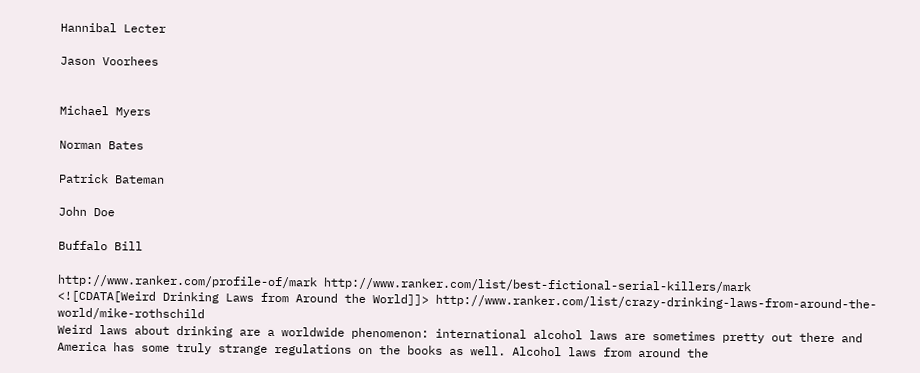Hannibal Lecter

Jason Voorhees


Michael Myers

Norman Bates

Patrick Bateman

John Doe

Buffalo Bill

http://www.ranker.com/profile-of/mark http://www.ranker.com/list/best-fictional-serial-killers/mark
<![CDATA[Weird Drinking Laws from Around the World]]> http://www.ranker.com/list/crazy-drinking-laws-from-around-the-world/mike-rothschild
Weird laws about drinking are a worldwide phenomenon: international alcohol laws are sometimes pretty out there and America has some truly strange regulations on the books as well. Alcohol laws from around the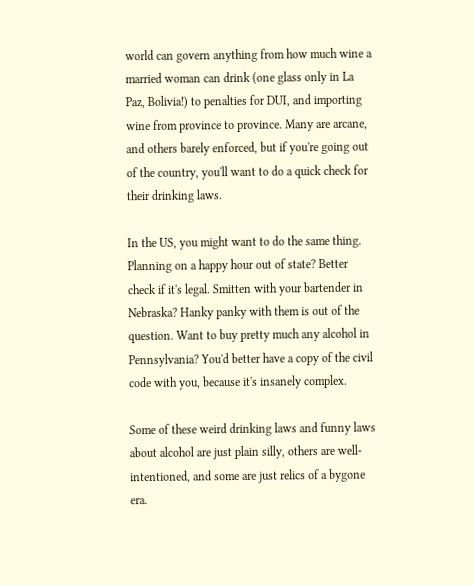world can govern anything from how much wine a married woman can drink (one glass only in La Paz, Bolivia!) to penalties for DUI, and importing wine from province to province. Many are arcane, and others barely enforced, but if you're going out of the country, you'll want to do a quick check for their drinking laws.

In the US, you might want to do the same thing. Planning on a happy hour out of state? Better check if it's legal. Smitten with your bartender in Nebraska? Hanky panky with them is out of the question. Want to buy pretty much any alcohol in Pennsylvania? You'd better have a copy of the civil code with you, because it's insanely complex.

Some of these weird drinking laws and funny laws about alcohol are just plain silly, others are well-intentioned, and some are just relics of a bygone era.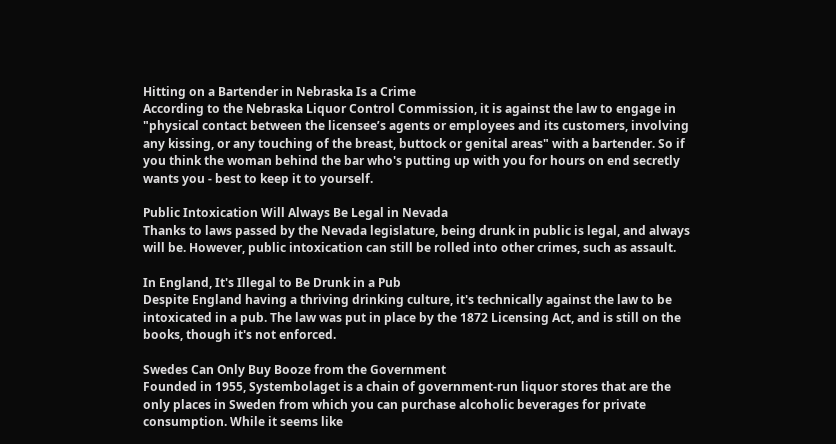Hitting on a Bartender in Nebraska Is a Crime
According to the Nebraska Liquor Control Commission, it is against the law to engage in "physical contact between the licensee’s agents or employees and its customers, involving any kissing, or any touching of the breast, buttock or genital areas" with a bartender. So if you think the woman behind the bar who's putting up with you for hours on end secretly wants you - best to keep it to yourself.

Public Intoxication Will Always Be Legal in Nevada
Thanks to laws passed by the Nevada legislature, being drunk in public is legal, and always will be. However, public intoxication can still be rolled into other crimes, such as assault.

In England, It's Illegal to Be Drunk in a Pub
Despite England having a thriving drinking culture, it's technically against the law to be intoxicated in a pub. The law was put in place by the 1872 Licensing Act, and is still on the books, though it's not enforced.

Swedes Can Only Buy Booze from the Government
Founded in 1955, Systembolaget is a chain of government-run liquor stores that are the only places in Sweden from which you can purchase alcoholic beverages for private consumption. While it seems like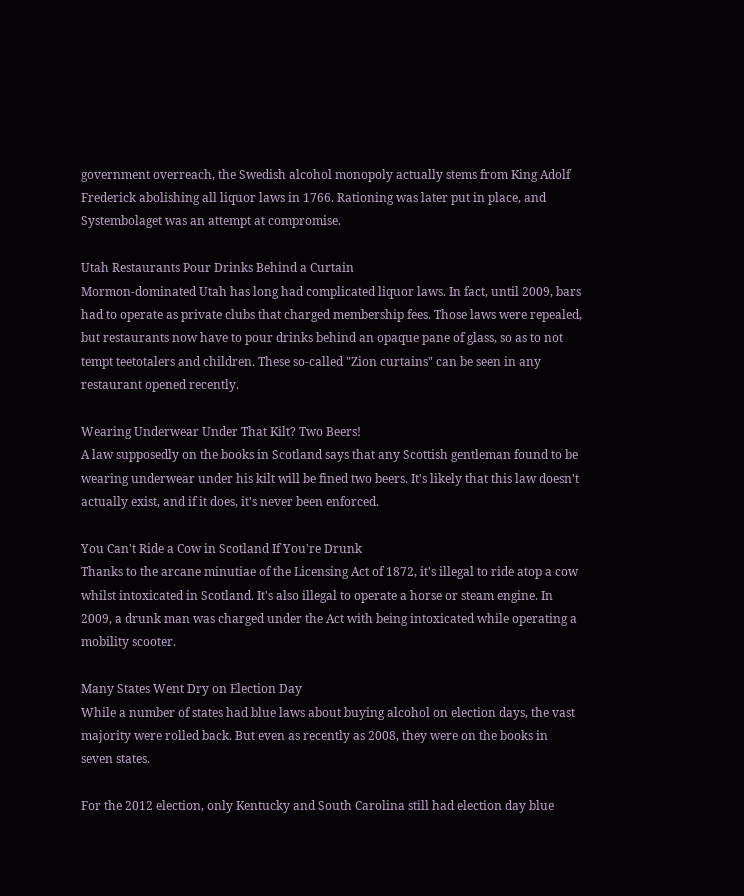government overreach, the Swedish alcohol monopoly actually stems from King Adolf Frederick abolishing all liquor laws in 1766. Rationing was later put in place, and Systembolaget was an attempt at compromise.

Utah Restaurants Pour Drinks Behind a Curtain
Mormon-dominated Utah has long had complicated liquor laws. In fact, until 2009, bars had to operate as private clubs that charged membership fees. Those laws were repealed, but restaurants now have to pour drinks behind an opaque pane of glass, so as to not tempt teetotalers and children. These so-called "Zion curtains" can be seen in any restaurant opened recently.

Wearing Underwear Under That Kilt? Two Beers!
A law supposedly on the books in Scotland says that any Scottish gentleman found to be wearing underwear under his kilt will be fined two beers. It's likely that this law doesn't actually exist, and if it does, it's never been enforced.

You Can't Ride a Cow in Scotland If You're Drunk
Thanks to the arcane minutiae of the Licensing Act of 1872, it's illegal to ride atop a cow whilst intoxicated in Scotland. It's also illegal to operate a horse or steam engine. In 2009, a drunk man was charged under the Act with being intoxicated while operating a mobility scooter.

Many States Went Dry on Election Day
While a number of states had blue laws about buying alcohol on election days, the vast majority were rolled back. But even as recently as 2008, they were on the books in seven states.

For the 2012 election, only Kentucky and South Carolina still had election day blue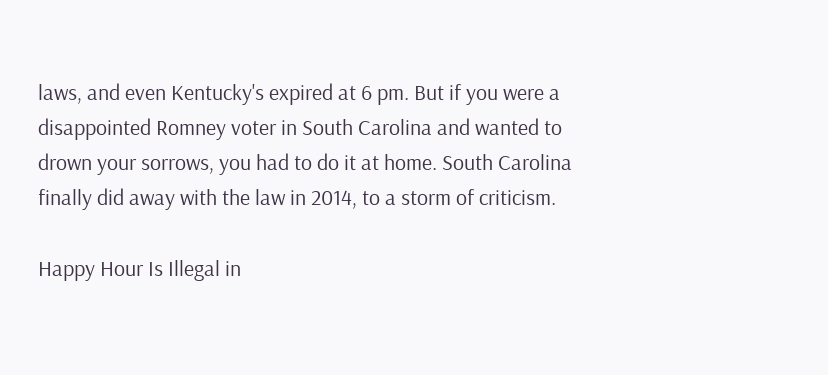laws, and even Kentucky's expired at 6 pm. But if you were a disappointed Romney voter in South Carolina and wanted to drown your sorrows, you had to do it at home. South Carolina finally did away with the law in 2014, to a storm of criticism.

Happy Hour Is Illegal in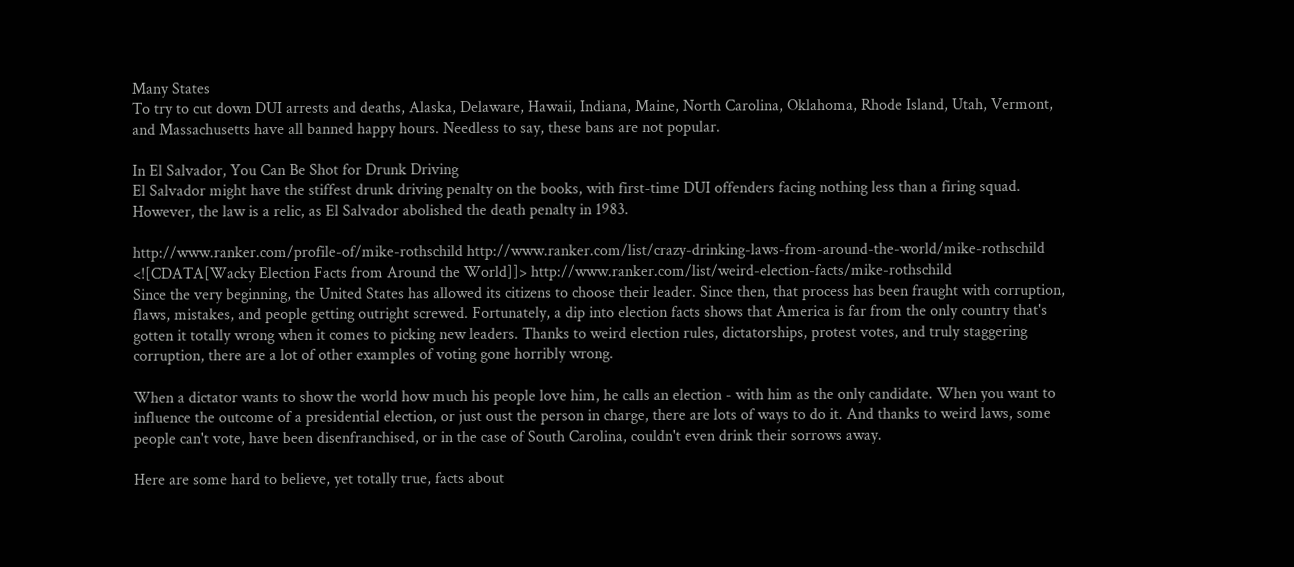Many States
To try to cut down DUI arrests and deaths, Alaska, Delaware, Hawaii, Indiana, Maine, North Carolina, Oklahoma, Rhode Island, Utah, Vermont, and Massachusetts have all banned happy hours. Needless to say, these bans are not popular.

In El Salvador, You Can Be Shot for Drunk Driving
El Salvador might have the stiffest drunk driving penalty on the books, with first-time DUI offenders facing nothing less than a firing squad. However, the law is a relic, as El Salvador abolished the death penalty in 1983.

http://www.ranker.com/profile-of/mike-rothschild http://www.ranker.com/list/crazy-drinking-laws-from-around-the-world/mike-rothschild
<![CDATA[Wacky Election Facts from Around the World]]> http://www.ranker.com/list/weird-election-facts/mike-rothschild
Since the very beginning, the United States has allowed its citizens to choose their leader. Since then, that process has been fraught with corruption, flaws, mistakes, and people getting outright screwed. Fortunately, a dip into election facts shows that America is far from the only country that's gotten it totally wrong when it comes to picking new leaders. Thanks to weird election rules, dictatorships, protest votes, and truly staggering corruption, there are a lot of other examples of voting gone horribly wrong.

When a dictator wants to show the world how much his people love him, he calls an election - with him as the only candidate. When you want to influence the outcome of a presidential election, or just oust the person in charge, there are lots of ways to do it. And thanks to weird laws, some people can't vote, have been disenfranchised, or in the case of South Carolina, couldn't even drink their sorrows away.

Here are some hard to believe, yet totally true, facts about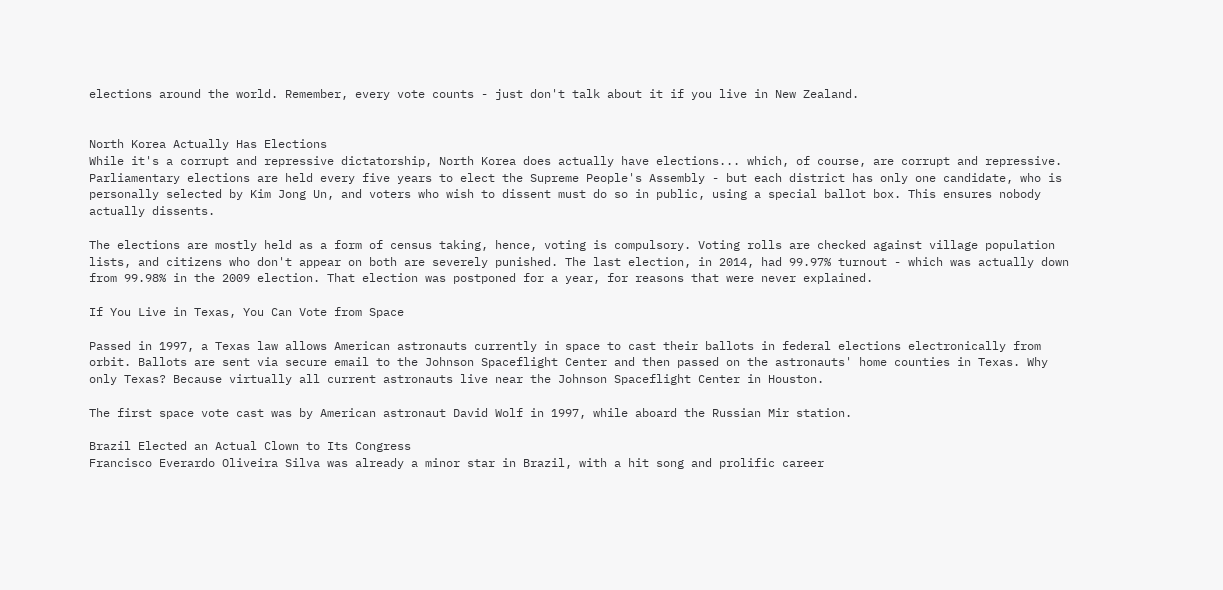elections around the world. Remember, every vote counts - just don't talk about it if you live in New Zealand.


North Korea Actually Has Elections
While it's a corrupt and repressive dictatorship, North Korea does actually have elections... which, of course, are corrupt and repressive. Parliamentary elections are held every five years to elect the Supreme People's Assembly - but each district has only one candidate, who is personally selected by Kim Jong Un, and voters who wish to dissent must do so in public, using a special ballot box. This ensures nobody actually dissents.

The elections are mostly held as a form of census taking, hence, voting is compulsory. Voting rolls are checked against village population lists, and citizens who don't appear on both are severely punished. The last election, in 2014, had 99.97% turnout - which was actually down from 99.98% in the 2009 election. That election was postponed for a year, for reasons that were never explained.

If You Live in Texas, You Can Vote from Space

Passed in 1997, a Texas law allows American astronauts currently in space to cast their ballots in federal elections electronically from orbit. Ballots are sent via secure email to the Johnson Spaceflight Center and then passed on the astronauts' home counties in Texas. Why only Texas? Because virtually all current astronauts live near the Johnson Spaceflight Center in Houston.

The first space vote cast was by American astronaut David Wolf in 1997, while aboard the Russian Mir station.

Brazil Elected an Actual Clown to Its Congress
Francisco Everardo Oliveira Silva was already a minor star in Brazil, with a hit song and prolific career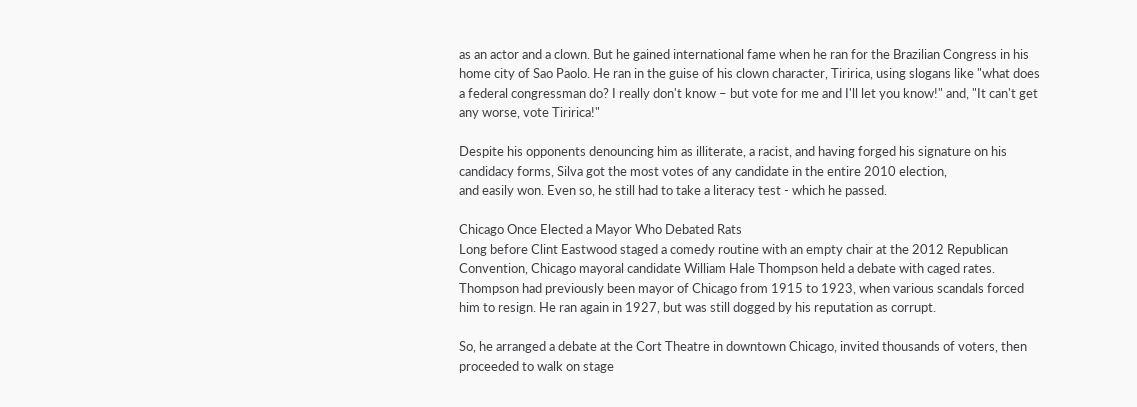as an actor and a clown. But he gained international fame when he ran for the Brazilian Congress in his home city of Sao Paolo. He ran in the guise of his clown character, Tiririca, using slogans like "what does a federal congressman do? I really don't know – but vote for me and I'll let you know!" and, "It can't get any worse, vote Tiririca!"

Despite his opponents denouncing him as illiterate, a racist, and having forged his signature on his candidacy forms, Silva got the most votes of any candidate in the entire 2010 election,
and easily won. Even so, he still had to take a literacy test - which he passed.

Chicago Once Elected a Mayor Who Debated Rats
Long before Clint Eastwood staged a comedy routine with an empty chair at the 2012 Republican Convention, Chicago mayoral candidate William Hale Thompson held a debate with caged rates. Thompson had previously been mayor of Chicago from 1915 to 1923, when various scandals forced him to resign. He ran again in 1927, but was still dogged by his reputation as corrupt.

So, he arranged a debate at the Cort Theatre in downtown Chicago, invited thousands of voters, then proceeded to walk on stage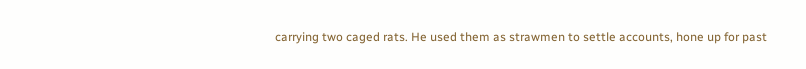carrying two caged rats. He used them as strawmen to settle accounts, hone up for past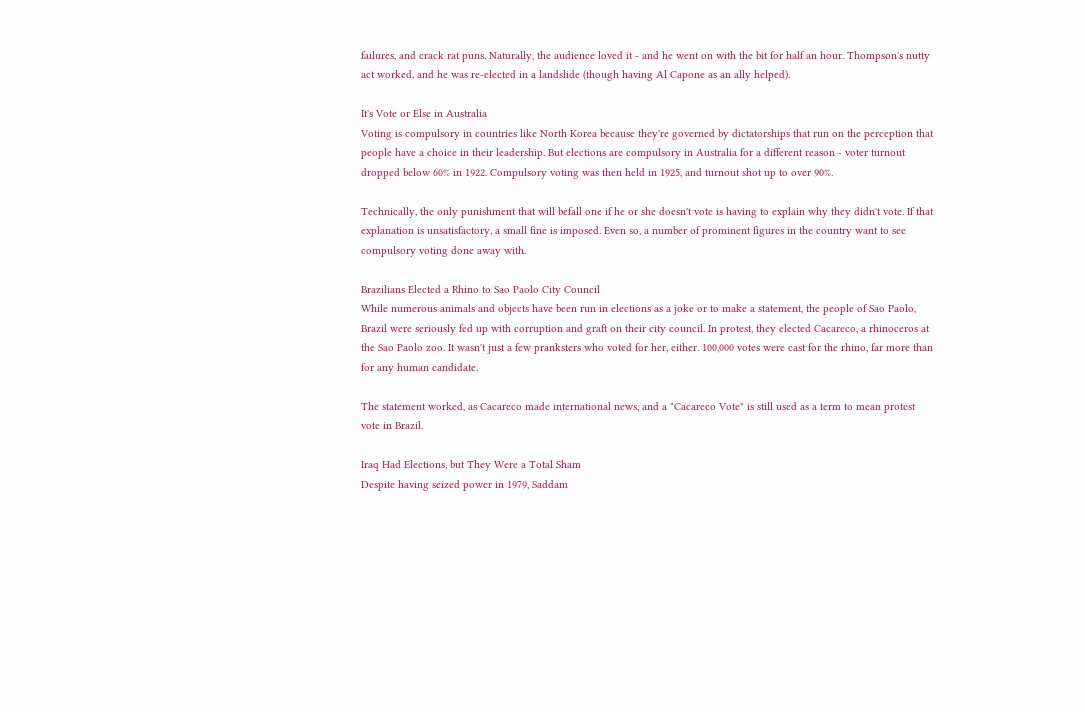failures, and crack rat puns. Naturally, the audience loved it - and he went on with the bit for half an hour. Thompson's nutty act worked, and he was re-elected in a landslide (though having Al Capone as an ally helped).

It's Vote or Else in Australia
Voting is compulsory in countries like North Korea because they're governed by dictatorships that run on the perception that people have a choice in their leadership. But elections are compulsory in Australia for a different reason - voter turnout dropped below 60% in 1922. Compulsory voting was then held in 1925, and turnout shot up to over 90%.

Technically, the only punishment that will befall one if he or she doesn't vote is having to explain why they didn't vote. If that explanation is unsatisfactory, a small fine is imposed. Even so, a number of prominent figures in the country want to see compulsory voting done away with.

Brazilians Elected a Rhino to Sao Paolo City Council
While numerous animals and objects have been run in elections as a joke or to make a statement, the people of Sao Paolo, Brazil were seriously fed up with corruption and graft on their city council. In protest, they elected Cacareco, a rhinoceros at the Sao Paolo zoo. It wasn't just a few pranksters who voted for her, either. 100,000 votes were cast for the rhino, far more than for any human candidate.

The statement worked, as Cacareco made international news, and a "Cacareco Vote" is still used as a term to mean protest vote in Brazil.

Iraq Had Elections, but They Were a Total Sham
Despite having seized power in 1979, Saddam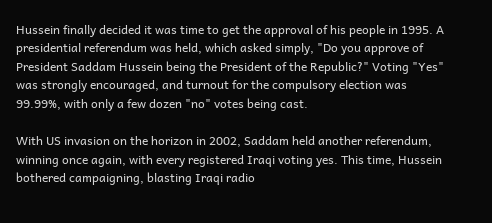Hussein finally decided it was time to get the approval of his people in 1995. A presidential referendum was held, which asked simply, "Do you approve of President Saddam Hussein being the President of the Republic?" Voting "Yes" was strongly encouraged, and turnout for the compulsory election was 99.99%, with only a few dozen "no" votes being cast.

With US invasion on the horizon in 2002, Saddam held another referendum, winning once again, with every registered Iraqi voting yes. This time, Hussein bothered campaigning, blasting Iraqi radio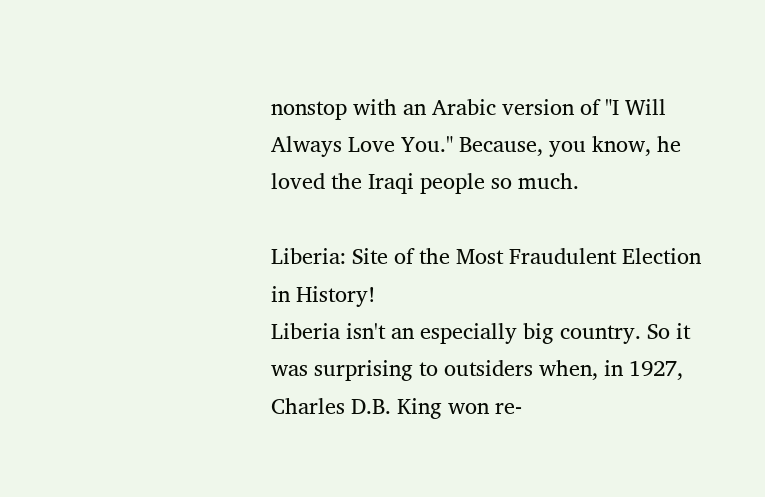nonstop with an Arabic version of "I Will Always Love You." Because, you know, he loved the Iraqi people so much.

Liberia: Site of the Most Fraudulent Election in History!
Liberia isn't an especially big country. So it was surprising to outsiders when, in 1927, Charles D.B. King won re-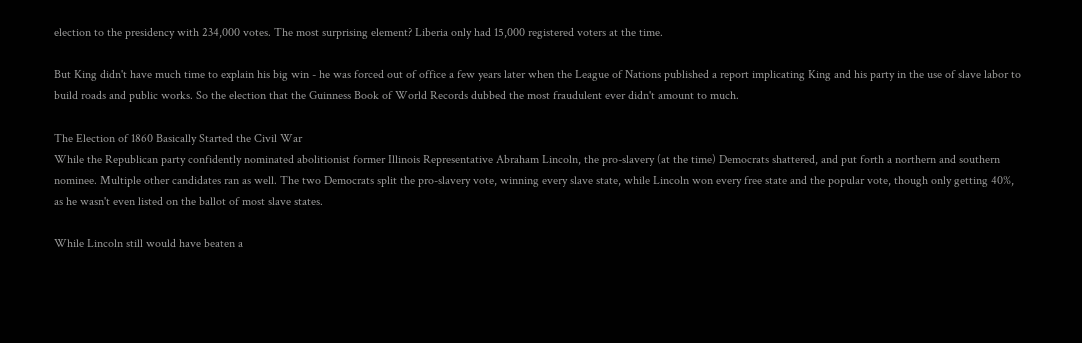election to the presidency with 234,000 votes. The most surprising element? Liberia only had 15,000 registered voters at the time.

But King didn't have much time to explain his big win - he was forced out of office a few years later when the League of Nations published a report implicating King and his party in the use of slave labor to build roads and public works. So the election that the Guinness Book of World Records dubbed the most fraudulent ever didn't amount to much.

The Election of 1860 Basically Started the Civil War
While the Republican party confidently nominated abolitionist former Illinois Representative Abraham Lincoln, the pro-slavery (at the time) Democrats shattered, and put forth a northern and southern nominee. Multiple other candidates ran as well. The two Democrats split the pro-slavery vote, winning every slave state, while Lincoln won every free state and the popular vote, though only getting 40%, as he wasn't even listed on the ballot of most slave states.

While Lincoln still would have beaten a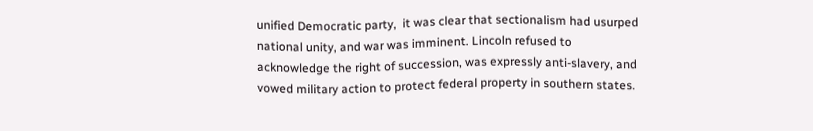unified Democratic party,  it was clear that sectionalism had usurped national unity, and war was imminent. Lincoln refused to acknowledge the right of succession, was expressly anti-slavery, and vowed military action to protect federal property in southern states.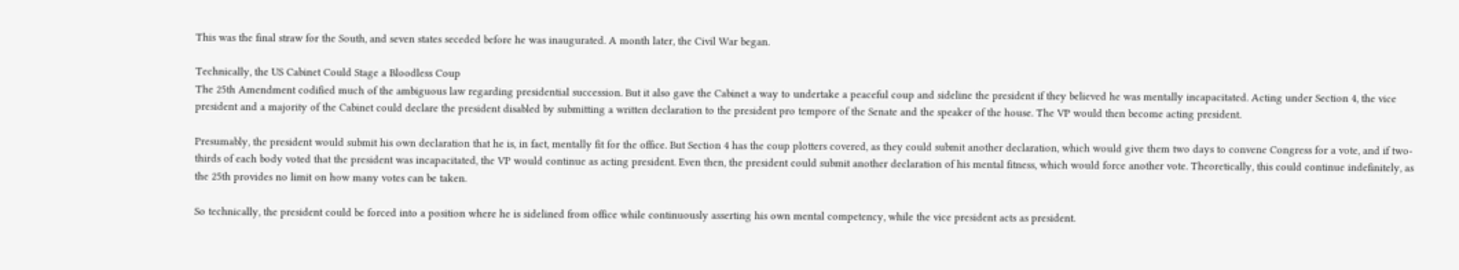This was the final straw for the South, and seven states seceded before he was inaugurated. A month later, the Civil War began.

Technically, the US Cabinet Could Stage a Bloodless Coup
The 25th Amendment codified much of the ambiguous law regarding presidential succession. But it also gave the Cabinet a way to undertake a peaceful coup and sideline the president if they believed he was mentally incapacitated. Acting under Section 4, the vice president and a majority of the Cabinet could declare the president disabled by submitting a written declaration to the president pro tempore of the Senate and the speaker of the house. The VP would then become acting president.

Presumably, the president would submit his own declaration that he is, in fact, mentally fit for the office. But Section 4 has the coup plotters covered, as they could submit another declaration, which would give them two days to convene Congress for a vote, and if two-thirds of each body voted that the president was incapacitated, the VP would continue as acting president. Even then, the president could submit another declaration of his mental fitness, which would force another vote. Theoretically, this could continue indefinitely, as the 25th provides no limit on how many votes can be taken.

So technically, the president could be forced into a position where he is sidelined from office while continuously asserting his own mental competency, while the vice president acts as president.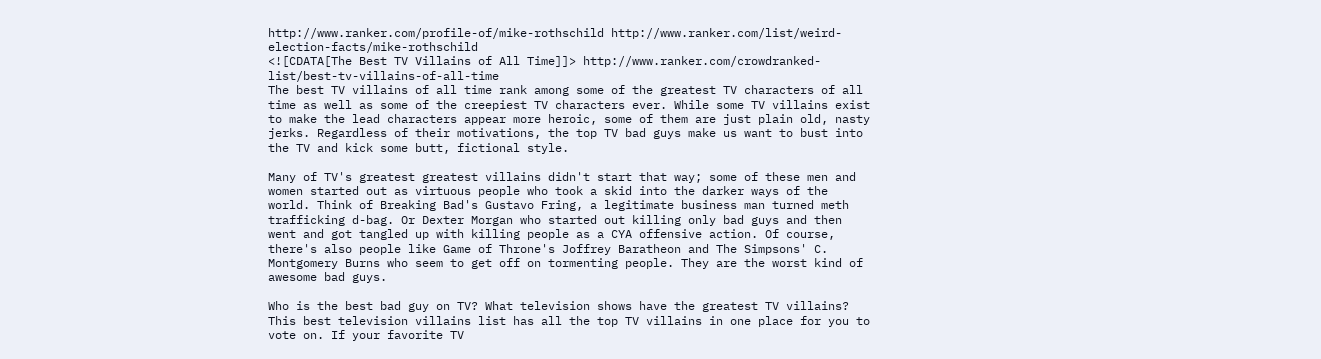http://www.ranker.com/profile-of/mike-rothschild http://www.ranker.com/list/weird-election-facts/mike-rothschild
<![CDATA[The Best TV Villains of All Time]]> http://www.ranker.com/crowdranked-list/best-tv-villains-of-all-time
The best TV villains of all time rank among some of the greatest TV characters of all time as well as some of the creepiest TV characters ever. While some TV villains exist to make the lead characters appear more heroic, some of them are just plain old, nasty jerks. Regardless of their motivations, the top TV bad guys make us want to bust into the TV and kick some butt, fictional style.

Many of TV's greatest greatest villains didn't start that way; some of these men and women started out as virtuous people who took a skid into the darker ways of the world. Think of Breaking Bad's Gustavo Fring, a legitimate business man turned meth trafficking d-bag. Or Dexter Morgan who started out killing only bad guys and then went and got tangled up with killing people as a CYA offensive action. Of course, there's also people like Game of Throne's Joffrey Baratheon and The Simpsons' C. Montgomery Burns who seem to get off on tormenting people. They are the worst kind of awesome bad guys.

Who is the best bad guy on TV? What television shows have the greatest TV villains?  This best television villains list has all the top TV villains in one place for you to vote on. If your favorite TV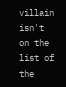villain isn't on the list of the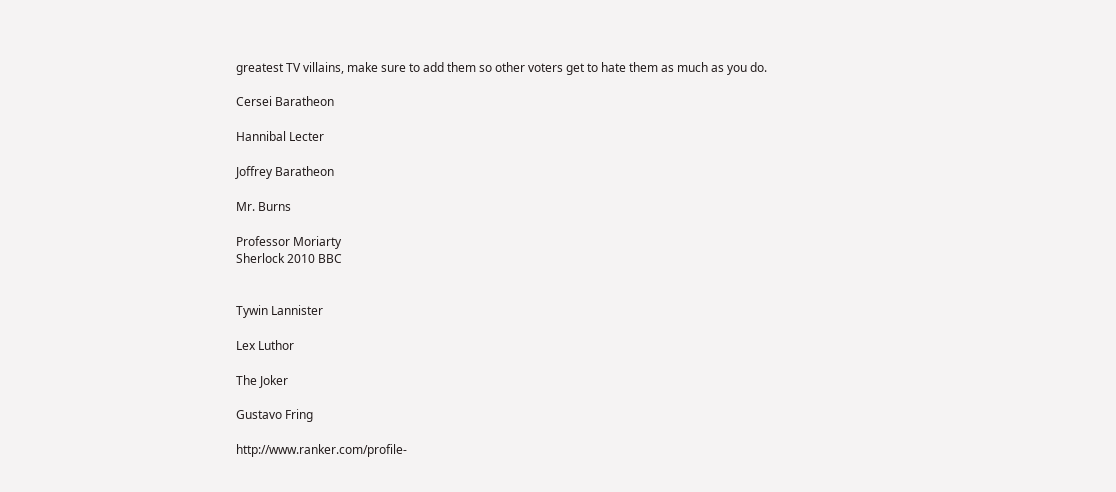greatest TV villains, make sure to add them so other voters get to hate them as much as you do.

Cersei Baratheon

Hannibal Lecter

Joffrey Baratheon

Mr. Burns

Professor Moriarty
Sherlock 2010 BBC


Tywin Lannister

Lex Luthor

The Joker

Gustavo Fring

http://www.ranker.com/profile-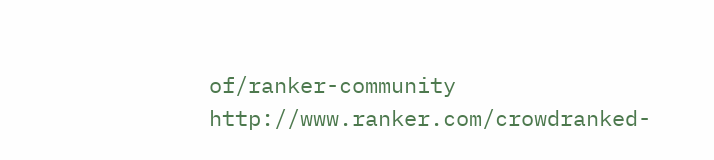of/ranker-community http://www.ranker.com/crowdranked-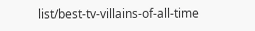list/best-tv-villains-of-all-time